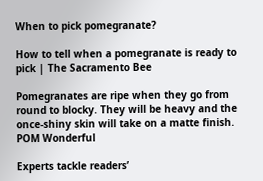When to pick pomegranate?

How to tell when a pomegranate is ready to pick | The Sacramento Bee

Pomegranates are ripe when they go from round to blocky. They will be heavy and the once-shiny skin will take on a matte finish. POM Wonderful

Experts tackle readers’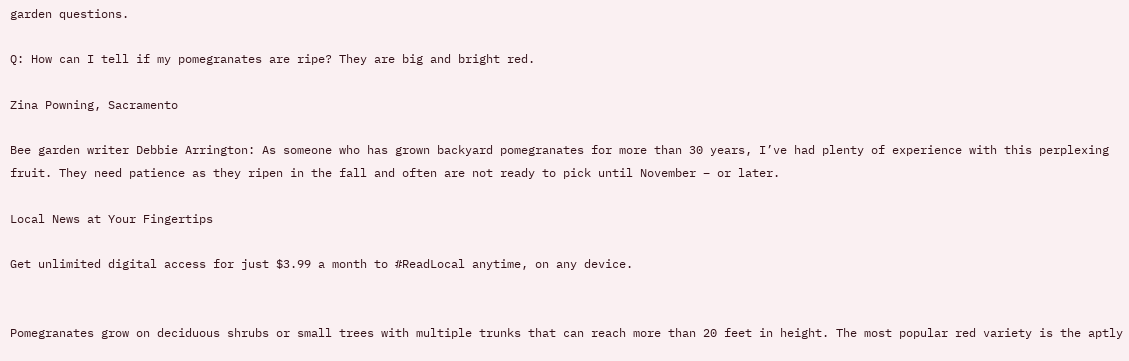garden questions.

Q: How can I tell if my pomegranates are ripe? They are big and bright red.

Zina Powning, Sacramento

Bee garden writer Debbie Arrington: As someone who has grown backyard pomegranates for more than 30 years, I’ve had plenty of experience with this perplexing fruit. They need patience as they ripen in the fall and often are not ready to pick until November – or later.

Local News at Your Fingertips

Get unlimited digital access for just $3.99 a month to #ReadLocal anytime, on any device.


Pomegranates grow on deciduous shrubs or small trees with multiple trunks that can reach more than 20 feet in height. The most popular red variety is the aptly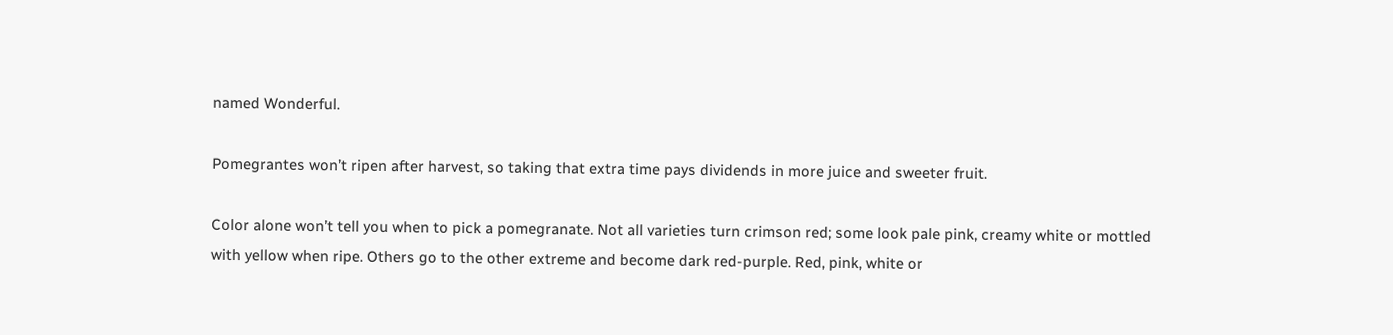named Wonderful.

Pomegrantes won’t ripen after harvest, so taking that extra time pays dividends in more juice and sweeter fruit.

Color alone won’t tell you when to pick a pomegranate. Not all varieties turn crimson red; some look pale pink, creamy white or mottled with yellow when ripe. Others go to the other extreme and become dark red-purple. Red, pink, white or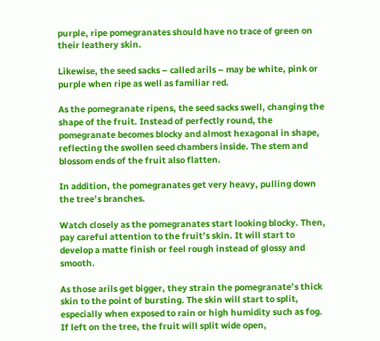purple, ripe pomegranates should have no trace of green on their leathery skin.

Likewise, the seed sacks – called arils – may be white, pink or purple when ripe as well as familiar red.

As the pomegranate ripens, the seed sacks swell, changing the shape of the fruit. Instead of perfectly round, the pomegranate becomes blocky and almost hexagonal in shape, reflecting the swollen seed chambers inside. The stem and blossom ends of the fruit also flatten.

In addition, the pomegranates get very heavy, pulling down the tree’s branches.

Watch closely as the pomegranates start looking blocky. Then, pay careful attention to the fruit’s skin. It will start to develop a matte finish or feel rough instead of glossy and smooth.

As those arils get bigger, they strain the pomegranate’s thick skin to the point of bursting. The skin will start to split, especially when exposed to rain or high humidity such as fog. If left on the tree, the fruit will split wide open,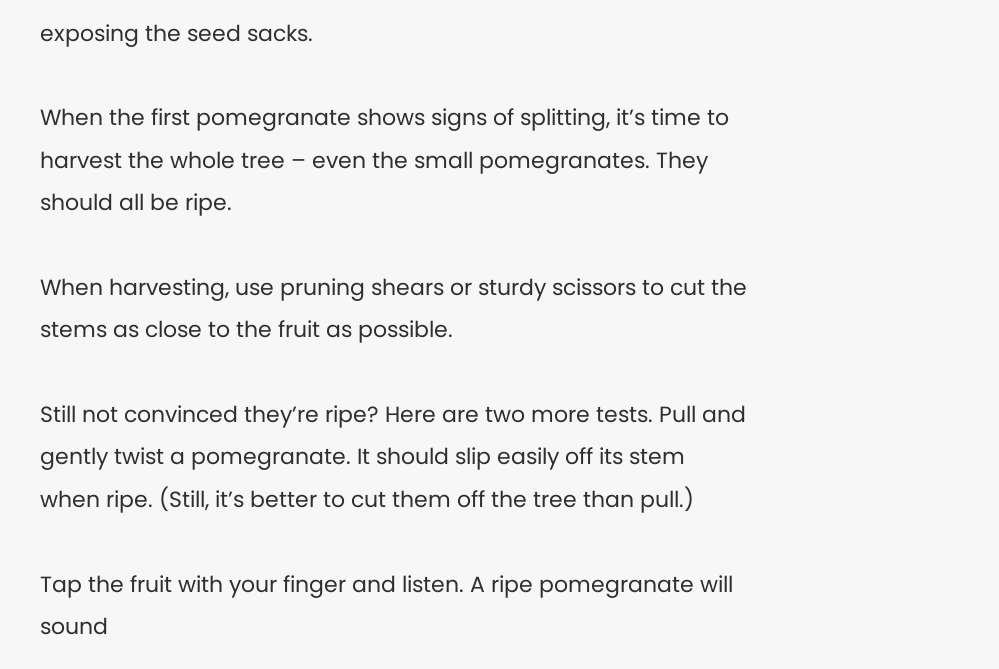exposing the seed sacks.

When the first pomegranate shows signs of splitting, it’s time to harvest the whole tree – even the small pomegranates. They should all be ripe.

When harvesting, use pruning shears or sturdy scissors to cut the stems as close to the fruit as possible.

Still not convinced they’re ripe? Here are two more tests. Pull and gently twist a pomegranate. It should slip easily off its stem when ripe. (Still, it’s better to cut them off the tree than pull.)

Tap the fruit with your finger and listen. A ripe pomegranate will sound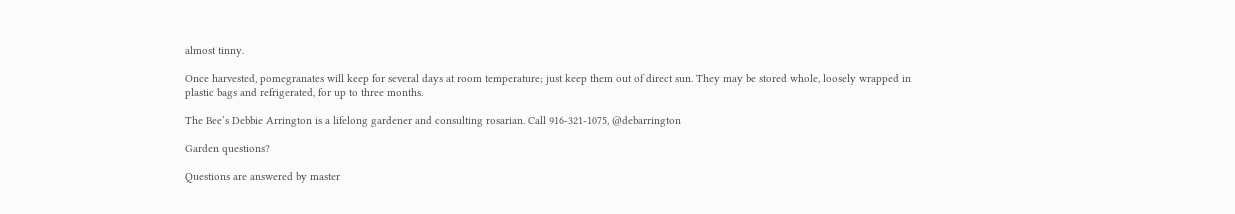almost tinny.

Once harvested, pomegranates will keep for several days at room temperature; just keep them out of direct sun. They may be stored whole, loosely wrapped in plastic bags and refrigerated, for up to three months.

The Bee’s Debbie Arrington is a lifelong gardener and consulting rosarian. Call 916-321-1075, @debarrington

Garden questions?

Questions are answered by master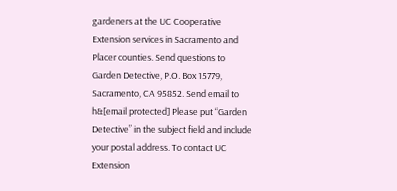gardeners at the UC Cooperative Extension services in Sacramento and Placer counties. Send questions to Garden Detective, P.O. Box 15779, Sacramento, CA 95852. Send email to h&[email protected] Please put “Garden Detective” in the subject field and include your postal address. To contact UC Extension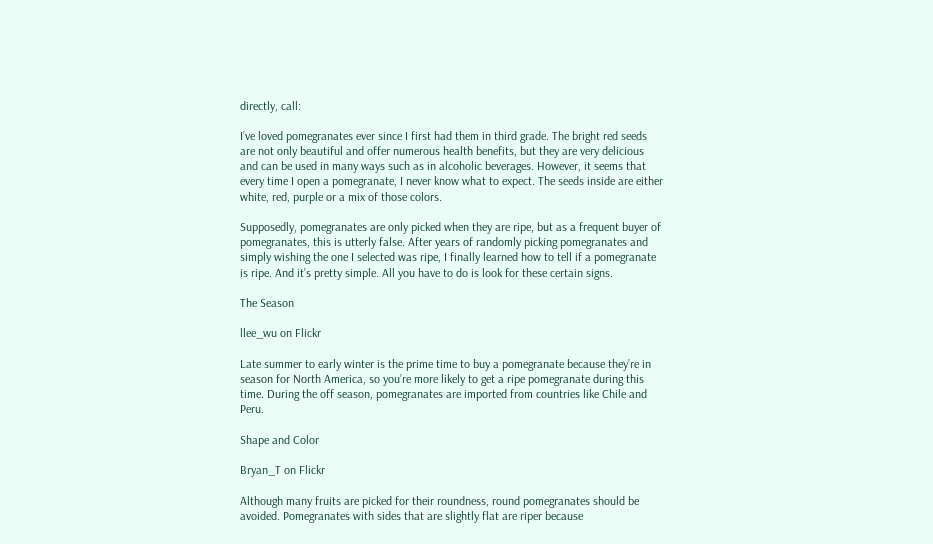directly, call:

I’ve loved pomegranates ever since I first had them in third grade. The bright red seeds are not only beautiful and offer numerous health benefits, but they are very delicious and can be used in many ways such as in alcoholic beverages. However, it seems that every time I open a pomegranate, I never know what to expect. The seeds inside are either white, red, purple or a mix of those colors.

Supposedly, pomegranates are only picked when they are ripe, but as a frequent buyer of pomegranates, this is utterly false. After years of randomly picking pomegranates and simply wishing the one I selected was ripe, I finally learned how to tell if a pomegranate is ripe. And it’s pretty simple. All you have to do is look for these certain signs.

The Season

llee_wu on Flickr

Late summer to early winter is the prime time to buy a pomegranate because they’re in season for North America, so you’re more likely to get a ripe pomegranate during this time. During the off season, pomegranates are imported from countries like Chile and Peru.

Shape and Color

Bryan_T on Flickr

Although many fruits are picked for their roundness, round pomegranates should be avoided. Pomegranates with sides that are slightly flat are riper because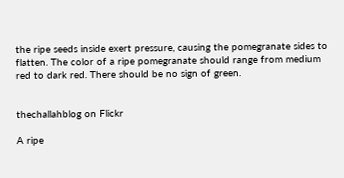the ripe seeds inside exert pressure, causing the pomegranate sides to flatten. The color of a ripe pomegranate should range from medium red to dark red. There should be no sign of green.


thechallahblog on Flickr

A ripe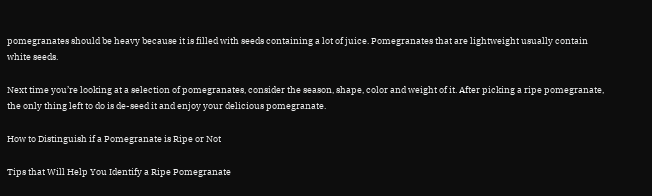pomegranates should be heavy because it is filled with seeds containing a lot of juice. Pomegranates that are lightweight usually contain white seeds.

Next time you’re looking at a selection of pomegranates, consider the season, shape, color and weight of it. After picking a ripe pomegranate, the only thing left to do is de-seed it and enjoy your delicious pomegranate.

How to Distinguish if a Pomegranate is Ripe or Not

Tips that Will Help You Identify a Ripe Pomegranate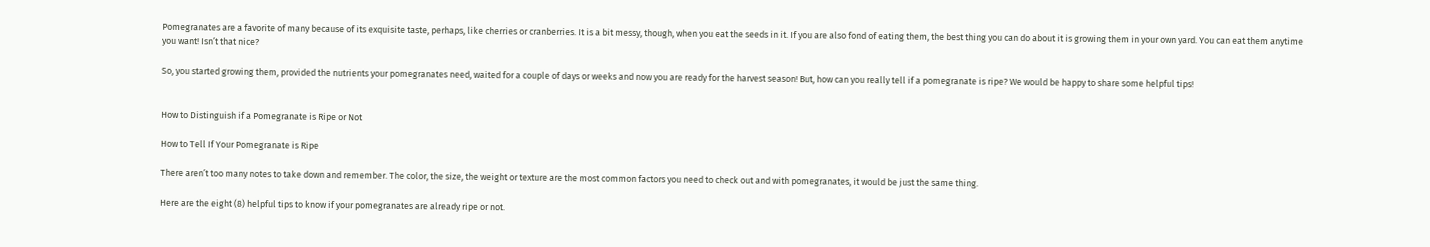Pomegranates are a favorite of many because of its exquisite taste, perhaps, like cherries or cranberries. It is a bit messy, though, when you eat the seeds in it. If you are also fond of eating them, the best thing you can do about it is growing them in your own yard. You can eat them anytime you want! Isn’t that nice?

So, you started growing them, provided the nutrients your pomegranates need, waited for a couple of days or weeks and now you are ready for the harvest season! But, how can you really tell if a pomegranate is ripe? We would be happy to share some helpful tips!


How to Distinguish if a Pomegranate is Ripe or Not

How to Tell If Your Pomegranate is Ripe

There aren’t too many notes to take down and remember. The color, the size, the weight or texture are the most common factors you need to check out and with pomegranates, it would be just the same thing.

Here are the eight (8) helpful tips to know if your pomegranates are already ripe or not.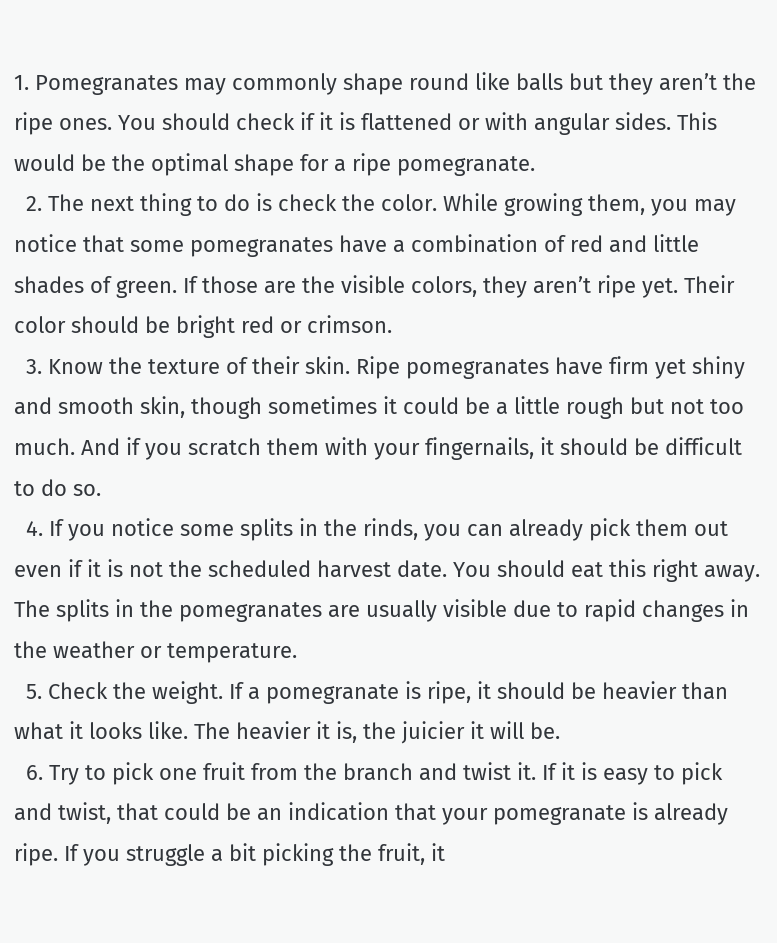1. Pomegranates may commonly shape round like balls but they aren’t the ripe ones. You should check if it is flattened or with angular sides. This would be the optimal shape for a ripe pomegranate.
  2. The next thing to do is check the color. While growing them, you may notice that some pomegranates have a combination of red and little shades of green. If those are the visible colors, they aren’t ripe yet. Their color should be bright red or crimson.
  3. Know the texture of their skin. Ripe pomegranates have firm yet shiny and smooth skin, though sometimes it could be a little rough but not too much. And if you scratch them with your fingernails, it should be difficult to do so.
  4. If you notice some splits in the rinds, you can already pick them out even if it is not the scheduled harvest date. You should eat this right away. The splits in the pomegranates are usually visible due to rapid changes in the weather or temperature.
  5. Check the weight. If a pomegranate is ripe, it should be heavier than what it looks like. The heavier it is, the juicier it will be.
  6. Try to pick one fruit from the branch and twist it. If it is easy to pick and twist, that could be an indication that your pomegranate is already ripe. If you struggle a bit picking the fruit, it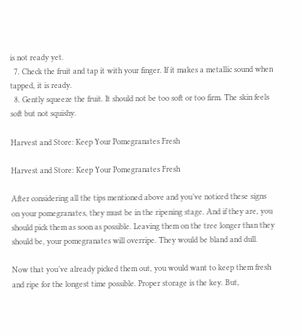is not ready yet.
  7. Check the fruit and tap it with your finger. If it makes a metallic sound when tapped, it is ready.
  8. Gently squeeze the fruit. It should not be too soft or too firm. The skin feels soft but not squishy.

Harvest and Store: Keep Your Pomegranates Fresh

Harvest and Store: Keep Your Pomegranates Fresh

After considering all the tips mentioned above and you’ve noticed these signs on your pomegranates, they must be in the ripening stage. And if they are, you should pick them as soon as possible. Leaving them on the tree longer than they should be, your pomegranates will overripe. They would be bland and dull.

Now that you’ve already picked them out, you would want to keep them fresh and ripe for the longest time possible. Proper storage is the key. But,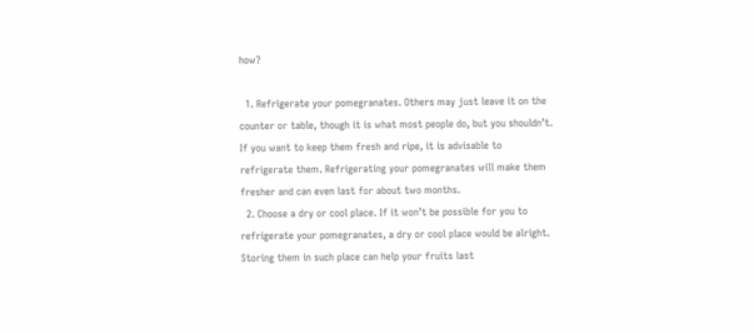how?

  1. Refrigerate your pomegranates. Others may just leave it on the counter or table, though it is what most people do, but you shouldn’t. If you want to keep them fresh and ripe, it is advisable to refrigerate them. Refrigerating your pomegranates will make them fresher and can even last for about two months.
  2. Choose a dry or cool place. If it won’t be possible for you to refrigerate your pomegranates, a dry or cool place would be alright. Storing them in such place can help your fruits last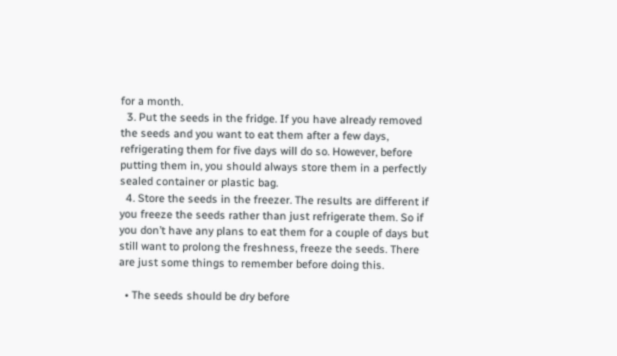for a month.
  3. Put the seeds in the fridge. If you have already removed the seeds and you want to eat them after a few days, refrigerating them for five days will do so. However, before putting them in, you should always store them in a perfectly sealed container or plastic bag.
  4. Store the seeds in the freezer. The results are different if you freeze the seeds rather than just refrigerate them. So if you don’t have any plans to eat them for a couple of days but still want to prolong the freshness, freeze the seeds. There are just some things to remember before doing this.

  • The seeds should be dry before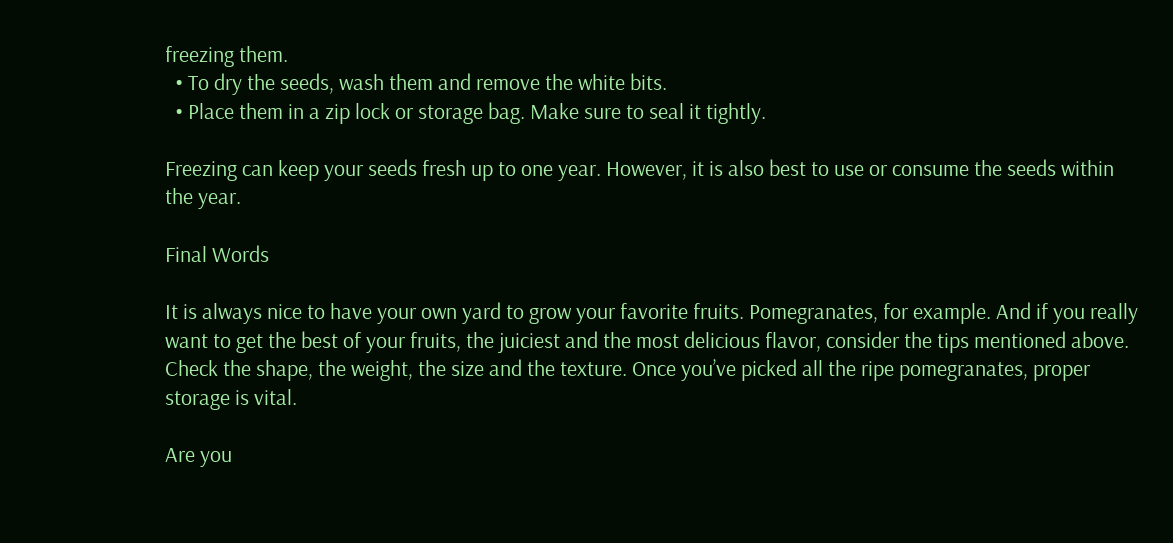freezing them.
  • To dry the seeds, wash them and remove the white bits.
  • Place them in a zip lock or storage bag. Make sure to seal it tightly.

Freezing can keep your seeds fresh up to one year. However, it is also best to use or consume the seeds within the year.

Final Words

It is always nice to have your own yard to grow your favorite fruits. Pomegranates, for example. And if you really want to get the best of your fruits, the juiciest and the most delicious flavor, consider the tips mentioned above. Check the shape, the weight, the size and the texture. Once you’ve picked all the ripe pomegranates, proper storage is vital.

Are you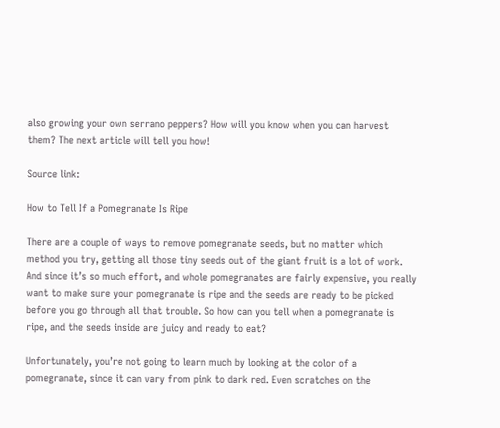also growing your own serrano peppers? How will you know when you can harvest them? The next article will tell you how!

Source link:

How to Tell If a Pomegranate Is Ripe

There are a couple of ways to remove pomegranate seeds, but no matter which method you try, getting all those tiny seeds out of the giant fruit is a lot of work. And since it’s so much effort, and whole pomegranates are fairly expensive, you really want to make sure your pomegranate is ripe and the seeds are ready to be picked before you go through all that trouble. So how can you tell when a pomegranate is ripe, and the seeds inside are juicy and ready to eat?

Unfortunately, you’re not going to learn much by looking at the color of a pomegranate, since it can vary from pink to dark red. Even scratches on the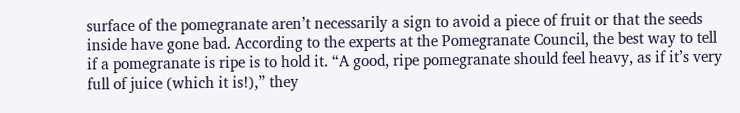surface of the pomegranate aren’t necessarily a sign to avoid a piece of fruit or that the seeds inside have gone bad. According to the experts at the Pomegranate Council, the best way to tell if a pomegranate is ripe is to hold it. “A good, ripe pomegranate should feel heavy, as if it’s very full of juice (which it is!),” they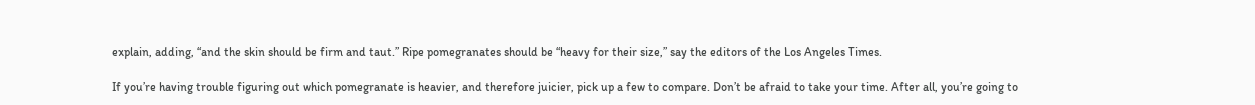explain, adding, “and the skin should be firm and taut.” Ripe pomegranates should be “heavy for their size,” say the editors of the Los Angeles Times.

If you’re having trouble figuring out which pomegranate is heavier, and therefore juicier, pick up a few to compare. Don’t be afraid to take your time. After all, you’re going to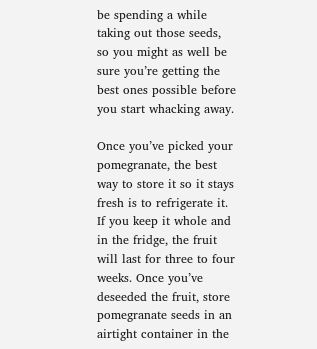be spending a while taking out those seeds, so you might as well be sure you’re getting the best ones possible before you start whacking away.

Once you’ve picked your pomegranate, the best way to store it so it stays fresh is to refrigerate it. If you keep it whole and in the fridge, the fruit will last for three to four weeks. Once you’ve deseeded the fruit, store pomegranate seeds in an airtight container in the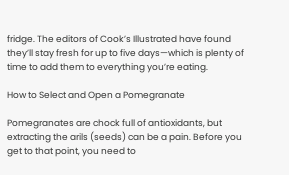fridge. The editors of Cook’s Illustrated have found they’ll stay fresh for up to five days—which is plenty of time to add them to everything you’re eating.

How to Select and Open a Pomegranate

Pomegranates are chock full of antioxidants, but extracting the arils (seeds) can be a pain. Before you get to that point, you need to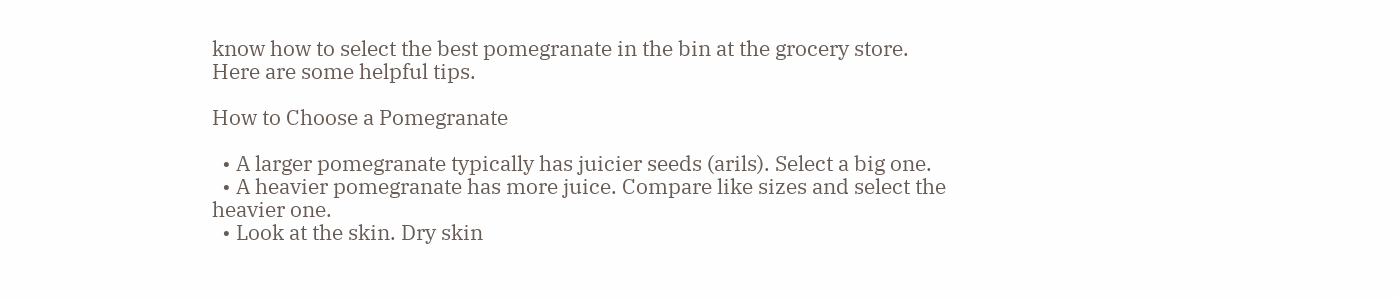know how to select the best pomegranate in the bin at the grocery store. Here are some helpful tips.

How to Choose a Pomegranate

  • A larger pomegranate typically has juicier seeds (arils). Select a big one.
  • A heavier pomegranate has more juice. Compare like sizes and select the heavier one.
  • Look at the skin. Dry skin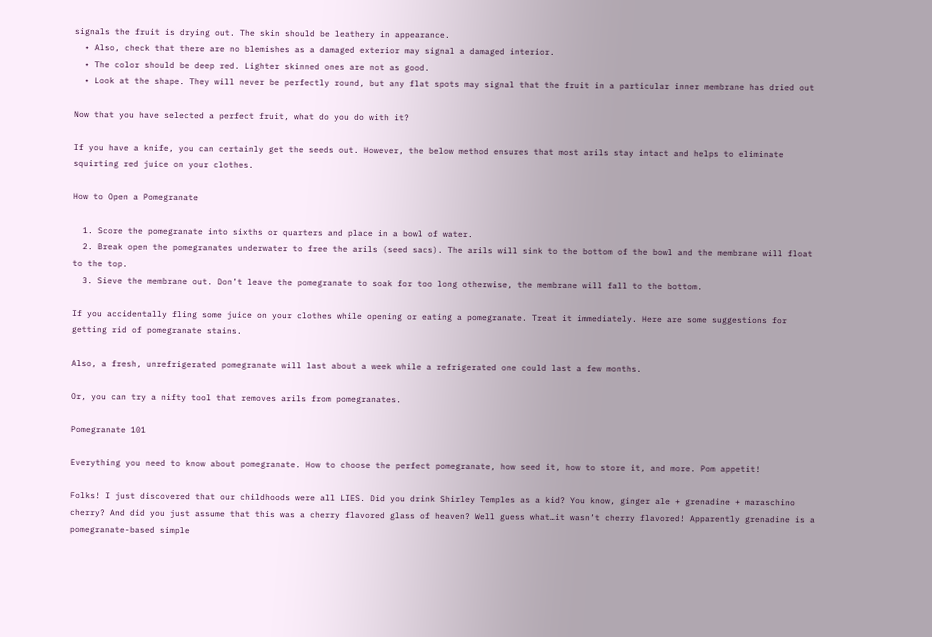signals the fruit is drying out. The skin should be leathery in appearance.
  • Also, check that there are no blemishes as a damaged exterior may signal a damaged interior.
  • The color should be deep red. Lighter skinned ones are not as good.
  • Look at the shape. They will never be perfectly round, but any flat spots may signal that the fruit in a particular inner membrane has dried out

Now that you have selected a perfect fruit, what do you do with it?

If you have a knife, you can certainly get the seeds out. However, the below method ensures that most arils stay intact and helps to eliminate squirting red juice on your clothes.

How to Open a Pomegranate

  1. Score the pomegranate into sixths or quarters and place in a bowl of water.
  2. Break open the pomegranates underwater to free the arils (seed sacs). The arils will sink to the bottom of the bowl and the membrane will float to the top.
  3. Sieve the membrane out. Don’t leave the pomegranate to soak for too long otherwise, the membrane will fall to the bottom.

If you accidentally fling some juice on your clothes while opening or eating a pomegranate. Treat it immediately. Here are some suggestions for getting rid of pomegranate stains.

Also, a fresh, unrefrigerated pomegranate will last about a week while a refrigerated one could last a few months.

Or, you can try a nifty tool that removes arils from pomegranates.

Pomegranate 101

Everything you need to know about pomegranate. How to choose the perfect pomegranate, how seed it, how to store it, and more. Pom appetit!

Folks! I just discovered that our childhoods were all LIES. Did you drink Shirley Temples as a kid? You know, ginger ale + grenadine + maraschino cherry? And did you just assume that this was a cherry flavored glass of heaven? Well guess what…it wasn’t cherry flavored! Apparently grenadine is a pomegranate-based simple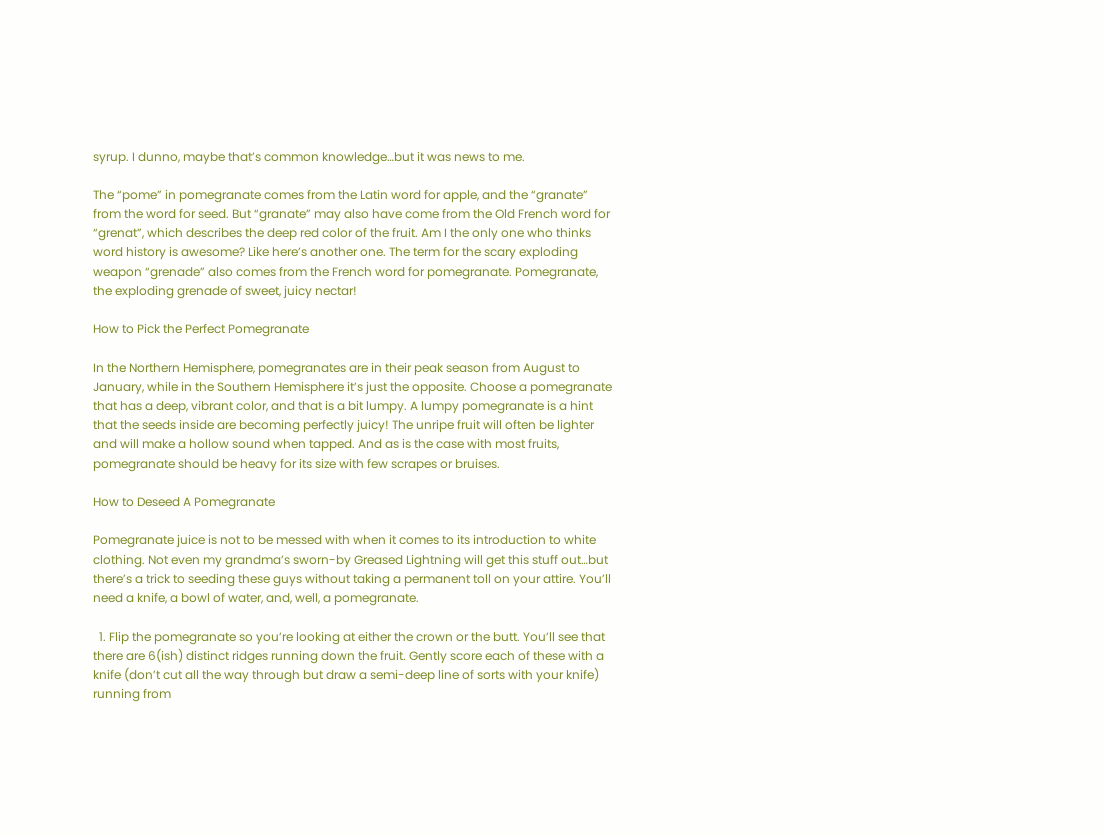syrup. I dunno, maybe that’s common knowledge…but it was news to me.

The “pome” in pomegranate comes from the Latin word for apple, and the “granate” from the word for seed. But “granate” may also have come from the Old French word for “grenat”, which describes the deep red color of the fruit. Am I the only one who thinks word history is awesome? Like here’s another one. The term for the scary exploding weapon “grenade” also comes from the French word for pomegranate. Pomegranate, the exploding grenade of sweet, juicy nectar!

How to Pick the Perfect Pomegranate

In the Northern Hemisphere, pomegranates are in their peak season from August to January, while in the Southern Hemisphere it’s just the opposite. Choose a pomegranate that has a deep, vibrant color, and that is a bit lumpy. A lumpy pomegranate is a hint that the seeds inside are becoming perfectly juicy! The unripe fruit will often be lighter and will make a hollow sound when tapped. And as is the case with most fruits, pomegranate should be heavy for its size with few scrapes or bruises.

How to Deseed A Pomegranate

Pomegranate juice is not to be messed with when it comes to its introduction to white clothing. Not even my grandma’s sworn-by Greased Lightning will get this stuff out…but there’s a trick to seeding these guys without taking a permanent toll on your attire. You’ll need a knife, a bowl of water, and, well, a pomegranate.

  1. Flip the pomegranate so you’re looking at either the crown or the butt. You’ll see that there are 6(ish) distinct ridges running down the fruit. Gently score each of these with a knife (don’t cut all the way through but draw a semi-deep line of sorts with your knife) running from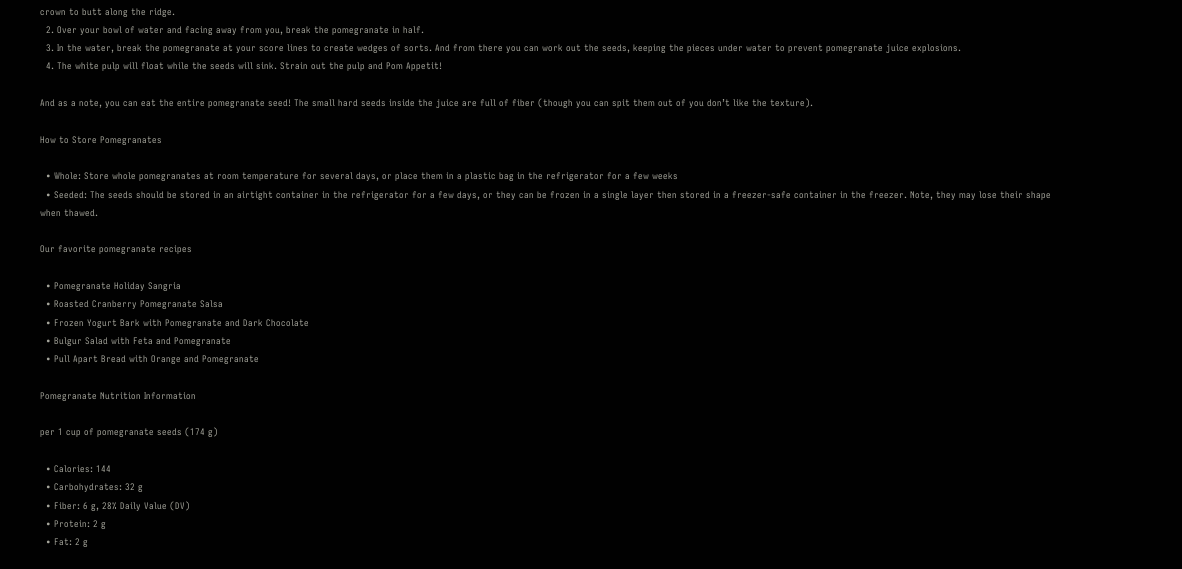crown to butt along the ridge.
  2. Over your bowl of water and facing away from you, break the pomegranate in half.
  3. In the water, break the pomegranate at your score lines to create wedges of sorts. And from there you can work out the seeds, keeping the pieces under water to prevent pomegranate juice explosions.
  4. The white pulp will float while the seeds will sink. Strain out the pulp and Pom Appetit!

And as a note, you can eat the entire pomegranate seed! The small hard seeds inside the juice are full of fiber (though you can spit them out of you don’t like the texture).

How to Store Pomegranates

  • Whole: Store whole pomegranates at room temperature for several days, or place them in a plastic bag in the refrigerator for a few weeks
  • Seeded: The seeds should be stored in an airtight container in the refrigerator for a few days, or they can be frozen in a single layer then stored in a freezer-safe container in the freezer. Note, they may lose their shape when thawed.

Our favorite pomegranate recipes

  • Pomegranate Holiday Sangria
  • Roasted Cranberry Pomegranate Salsa
  • Frozen Yogurt Bark with Pomegranate and Dark Chocolate
  • Bulgur Salad with Feta and Pomegranate
  • Pull Apart Bread with Orange and Pomegranate

Pomegranate Nutrition Information

per 1 cup of pomegranate seeds (174 g)

  • Calories: 144
  • Carbohydrates: 32 g
  • Fiber: 6 g, 28% Daily Value (DV)
  • Protein: 2 g
  • Fat: 2 g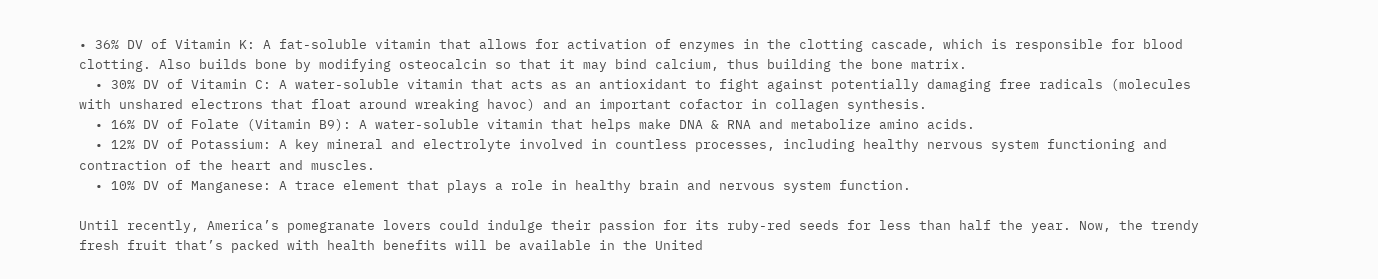• 36% DV of Vitamin K: A fat-soluble vitamin that allows for activation of enzymes in the clotting cascade, which is responsible for blood clotting. Also builds bone by modifying osteocalcin so that it may bind calcium, thus building the bone matrix.
  • 30% DV of Vitamin C: A water-soluble vitamin that acts as an antioxidant to fight against potentially damaging free radicals (molecules with unshared electrons that float around wreaking havoc) and an important cofactor in collagen synthesis.
  • 16% DV of Folate (Vitamin B9): A water-soluble vitamin that helps make DNA & RNA and metabolize amino acids.
  • 12% DV of Potassium: A key mineral and electrolyte involved in countless processes, including healthy nervous system functioning and contraction of the heart and muscles.
  • 10% DV of Manganese: A trace element that plays a role in healthy brain and nervous system function.

Until recently, America’s pomegranate lovers could indulge their passion for its ruby-red seeds for less than half the year. Now, the trendy fresh fruit that’s packed with health benefits will be available in the United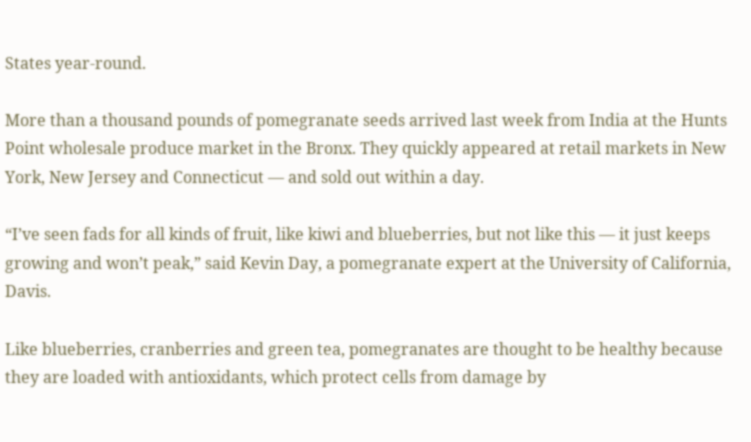States year-round.

More than a thousand pounds of pomegranate seeds arrived last week from India at the Hunts Point wholesale produce market in the Bronx. They quickly appeared at retail markets in New York, New Jersey and Connecticut — and sold out within a day.

“I’ve seen fads for all kinds of fruit, like kiwi and blueberries, but not like this — it just keeps growing and won’t peak,” said Kevin Day, a pomegranate expert at the University of California, Davis.

Like blueberries, cranberries and green tea, pomegranates are thought to be healthy because they are loaded with antioxidants, which protect cells from damage by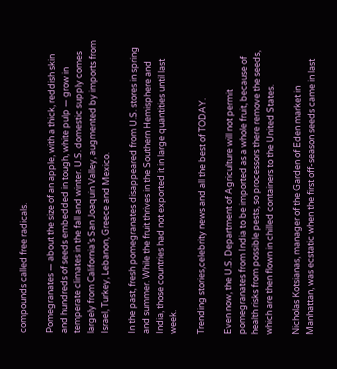compounds called free radicals.

Pomegranates — about the size of an apple, with a thick, reddish skin and hundreds of seeds embedded in tough, white pulp — grow in temperate climates in the fall and winter. U.S. domestic supply comes largely from California’s San Joaquin Valley, augmented by imports from Israel, Turkey, Lebanon, Greece and Mexico.

In the past, fresh pomegranates disappeared from U.S. stores in spring and summer. While the fruit thrives in the Southern Hemisphere and India, those countries had not exported it in large quantities until last week.

Trending stories,celebrity news and all the best of TODAY.

Even now, the U.S. Department of Agriculture will not permit pomegranates from India to be imported as a whole fruit, because of health risks from possible pests, so processors there remove the seeds, which are then flown in chilled containers to the United States.

Nicholas Kotsianas, manager of the Garden of Eden market in Manhattan, was ecstatic when the first off-season seeds came in last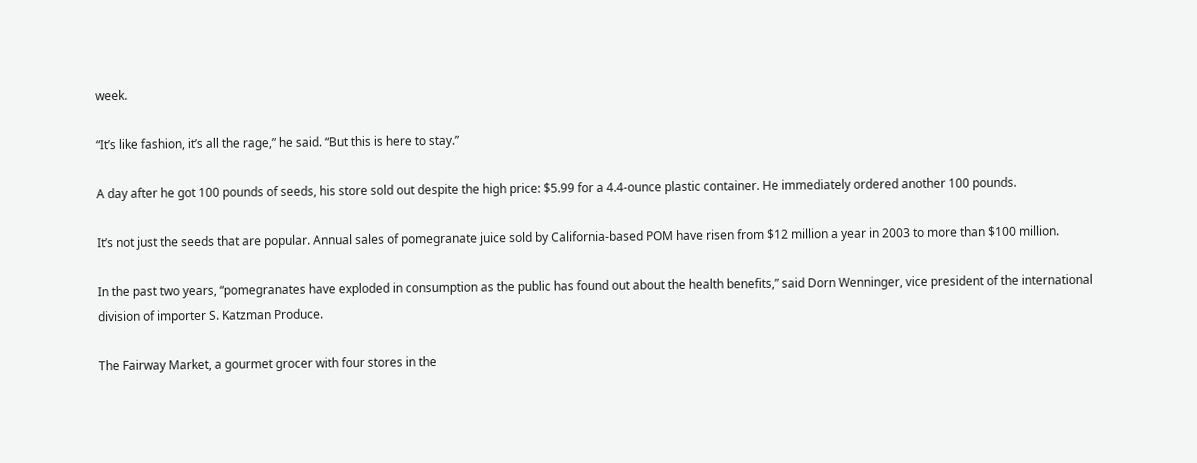week.

“It’s like fashion, it’s all the rage,” he said. “But this is here to stay.”

A day after he got 100 pounds of seeds, his store sold out despite the high price: $5.99 for a 4.4-ounce plastic container. He immediately ordered another 100 pounds.

It’s not just the seeds that are popular. Annual sales of pomegranate juice sold by California-based POM have risen from $12 million a year in 2003 to more than $100 million.

In the past two years, “pomegranates have exploded in consumption as the public has found out about the health benefits,” said Dorn Wenninger, vice president of the international division of importer S. Katzman Produce.

The Fairway Market, a gourmet grocer with four stores in the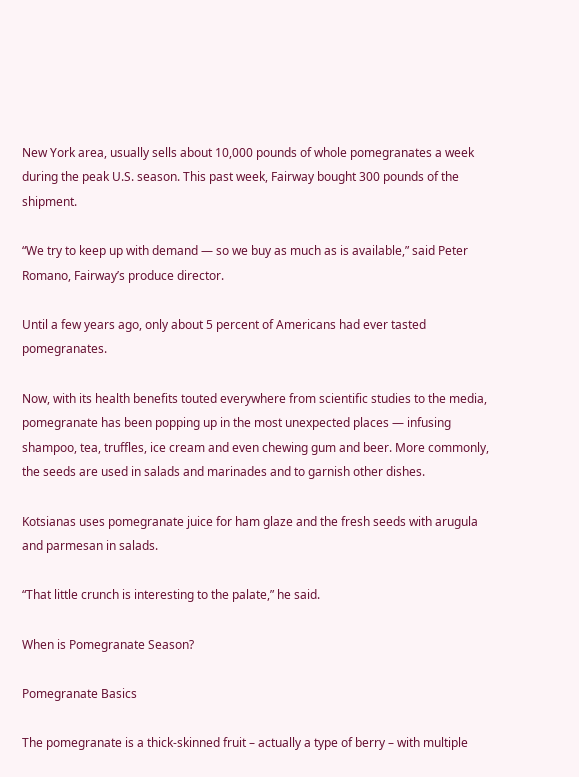New York area, usually sells about 10,000 pounds of whole pomegranates a week during the peak U.S. season. This past week, Fairway bought 300 pounds of the shipment.

“We try to keep up with demand — so we buy as much as is available,” said Peter Romano, Fairway’s produce director.

Until a few years ago, only about 5 percent of Americans had ever tasted pomegranates.

Now, with its health benefits touted everywhere from scientific studies to the media, pomegranate has been popping up in the most unexpected places — infusing shampoo, tea, truffles, ice cream and even chewing gum and beer. More commonly, the seeds are used in salads and marinades and to garnish other dishes.

Kotsianas uses pomegranate juice for ham glaze and the fresh seeds with arugula and parmesan in salads.

“That little crunch is interesting to the palate,” he said.

When is Pomegranate Season?

Pomegranate Basics

The pomegranate is a thick-skinned fruit – actually a type of berry – with multiple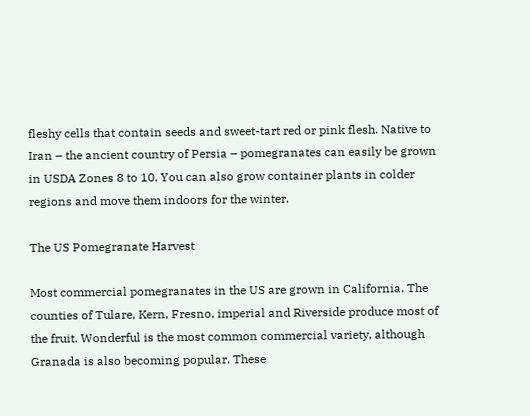fleshy cells that contain seeds and sweet-tart red or pink flesh. Native to Iran – the ancient country of Persia – pomegranates can easily be grown in USDA Zones 8 to 10. You can also grow container plants in colder regions and move them indoors for the winter.

The US Pomegranate Harvest

Most commercial pomegranates in the US are grown in California. The counties of Tulare, Kern, Fresno, imperial and Riverside produce most of the fruit. Wonderful is the most common commercial variety, although Granada is also becoming popular. These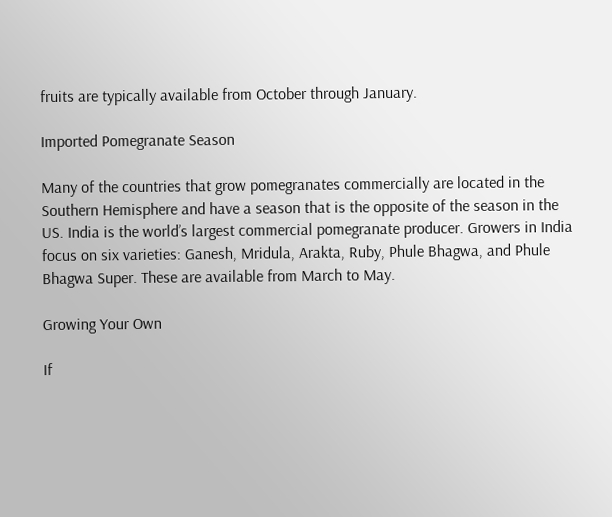fruits are typically available from October through January.

Imported Pomegranate Season

Many of the countries that grow pomegranates commercially are located in the Southern Hemisphere and have a season that is the opposite of the season in the US. India is the world’s largest commercial pomegranate producer. Growers in India focus on six varieties: Ganesh, Mridula, Arakta, Ruby, Phule Bhagwa, and Phule Bhagwa Super. These are available from March to May.

Growing Your Own

If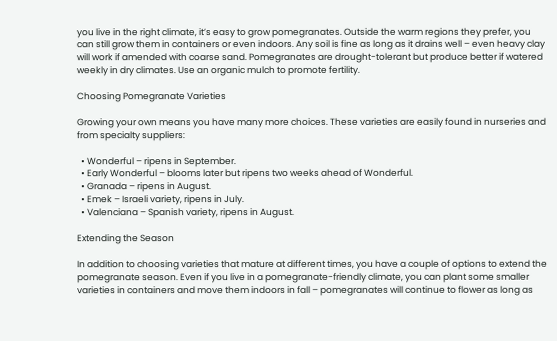you live in the right climate, it’s easy to grow pomegranates. Outside the warm regions they prefer, you can still grow them in containers or even indoors. Any soil is fine as long as it drains well – even heavy clay will work if amended with coarse sand. Pomegranates are drought-tolerant but produce better if watered weekly in dry climates. Use an organic mulch to promote fertility.

Choosing Pomegranate Varieties

Growing your own means you have many more choices. These varieties are easily found in nurseries and from specialty suppliers:

  • Wonderful – ripens in September.
  • Early Wonderful – blooms later but ripens two weeks ahead of Wonderful.
  • Granada – ripens in August.
  • Emek – Israeli variety, ripens in July.
  • Valenciana – Spanish variety, ripens in August.

Extending the Season

In addition to choosing varieties that mature at different times, you have a couple of options to extend the pomegranate season. Even if you live in a pomegranate-friendly climate, you can plant some smaller varieties in containers and move them indoors in fall – pomegranates will continue to flower as long as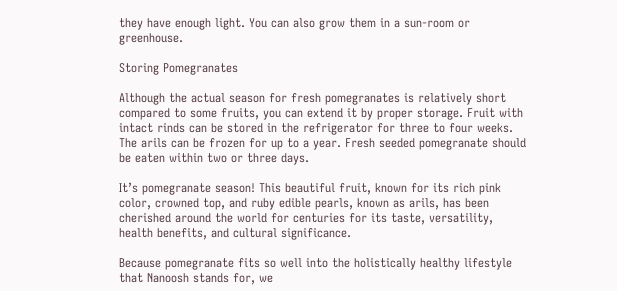they have enough light. You can also grow them in a sun-room or greenhouse.

Storing Pomegranates

Although the actual season for fresh pomegranates is relatively short compared to some fruits, you can extend it by proper storage. Fruit with intact rinds can be stored in the refrigerator for three to four weeks. The arils can be frozen for up to a year. Fresh seeded pomegranate should be eaten within two or three days.

It’s pomegranate season! This beautiful fruit, known for its rich pink color, crowned top, and ruby edible pearls, known as arils, has been cherished around the world for centuries for its taste, versatility, health benefits, and cultural significance.

Because pomegranate fits so well into the holistically healthy lifestyle that Nanoosh stands for, we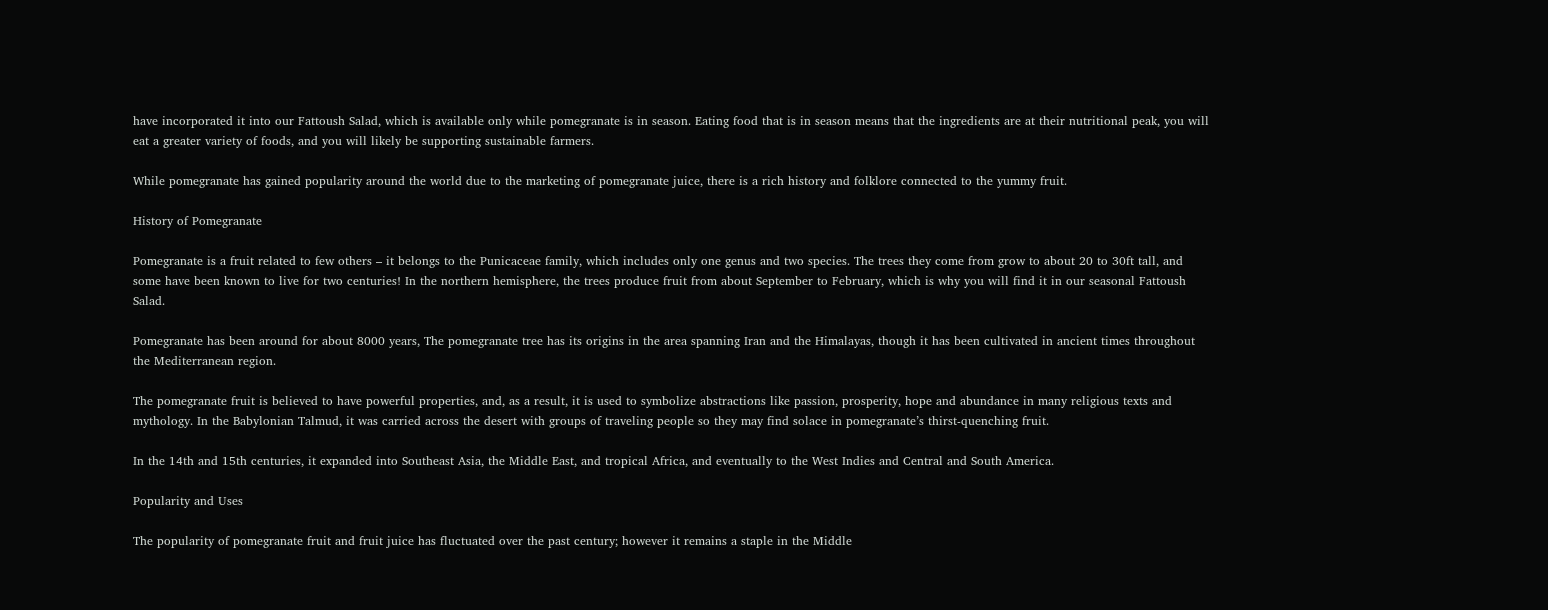have incorporated it into our Fattoush Salad, which is available only while pomegranate is in season. Eating food that is in season means that the ingredients are at their nutritional peak, you will eat a greater variety of foods, and you will likely be supporting sustainable farmers.

While pomegranate has gained popularity around the world due to the marketing of pomegranate juice, there is a rich history and folklore connected to the yummy fruit.

History of Pomegranate

Pomegranate is a fruit related to few others – it belongs to the Punicaceae family, which includes only one genus and two species. The trees they come from grow to about 20 to 30ft tall, and some have been known to live for two centuries! In the northern hemisphere, the trees produce fruit from about September to February, which is why you will find it in our seasonal Fattoush Salad.

Pomegranate has been around for about 8000 years, The pomegranate tree has its origins in the area spanning Iran and the Himalayas, though it has been cultivated in ancient times throughout the Mediterranean region.

The pomegranate fruit is believed to have powerful properties, and, as a result, it is used to symbolize abstractions like passion, prosperity, hope and abundance in many religious texts and mythology. In the Babylonian Talmud, it was carried across the desert with groups of traveling people so they may find solace in pomegranate’s thirst-quenching fruit.

In the 14th and 15th centuries, it expanded into Southeast Asia, the Middle East, and tropical Africa, and eventually to the West Indies and Central and South America.

Popularity and Uses

The popularity of pomegranate fruit and fruit juice has fluctuated over the past century; however it remains a staple in the Middle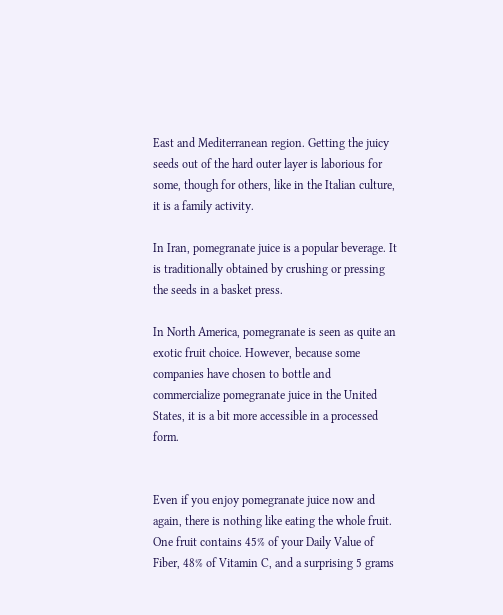East and Mediterranean region. Getting the juicy seeds out of the hard outer layer is laborious for some, though for others, like in the Italian culture, it is a family activity.

In Iran, pomegranate juice is a popular beverage. It is traditionally obtained by crushing or pressing the seeds in a basket press.

In North America, pomegranate is seen as quite an exotic fruit choice. However, because some companies have chosen to bottle and commercialize pomegranate juice in the United States, it is a bit more accessible in a processed form.


Even if you enjoy pomegranate juice now and again, there is nothing like eating the whole fruit. One fruit contains 45% of your Daily Value of Fiber, 48% of Vitamin C, and a surprising 5 grams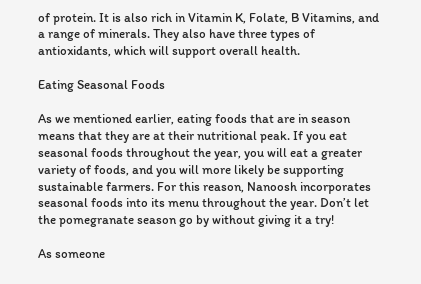of protein. It is also rich in Vitamin K, Folate, B Vitamins, and a range of minerals. They also have three types of antioxidants, which will support overall health.

Eating Seasonal Foods

As we mentioned earlier, eating foods that are in season means that they are at their nutritional peak. If you eat seasonal foods throughout the year, you will eat a greater variety of foods, and you will more likely be supporting sustainable farmers. For this reason, Nanoosh incorporates seasonal foods into its menu throughout the year. Don’t let the pomegranate season go by without giving it a try!

As someone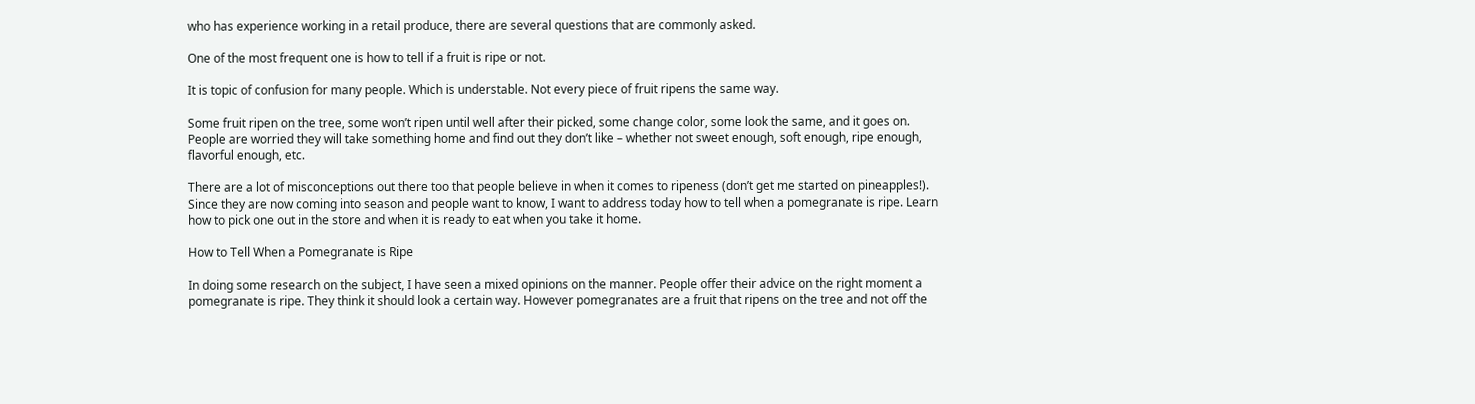who has experience working in a retail produce, there are several questions that are commonly asked.

One of the most frequent one is how to tell if a fruit is ripe or not.

It is topic of confusion for many people. Which is understable. Not every piece of fruit ripens the same way.

Some fruit ripen on the tree, some won’t ripen until well after their picked, some change color, some look the same, and it goes on. People are worried they will take something home and find out they don’t like – whether not sweet enough, soft enough, ripe enough, flavorful enough, etc.

There are a lot of misconceptions out there too that people believe in when it comes to ripeness (don’t get me started on pineapples!). Since they are now coming into season and people want to know, I want to address today how to tell when a pomegranate is ripe. Learn how to pick one out in the store and when it is ready to eat when you take it home.

How to Tell When a Pomegranate is Ripe

In doing some research on the subject, I have seen a mixed opinions on the manner. People offer their advice on the right moment a pomegranate is ripe. They think it should look a certain way. However pomegranates are a fruit that ripens on the tree and not off the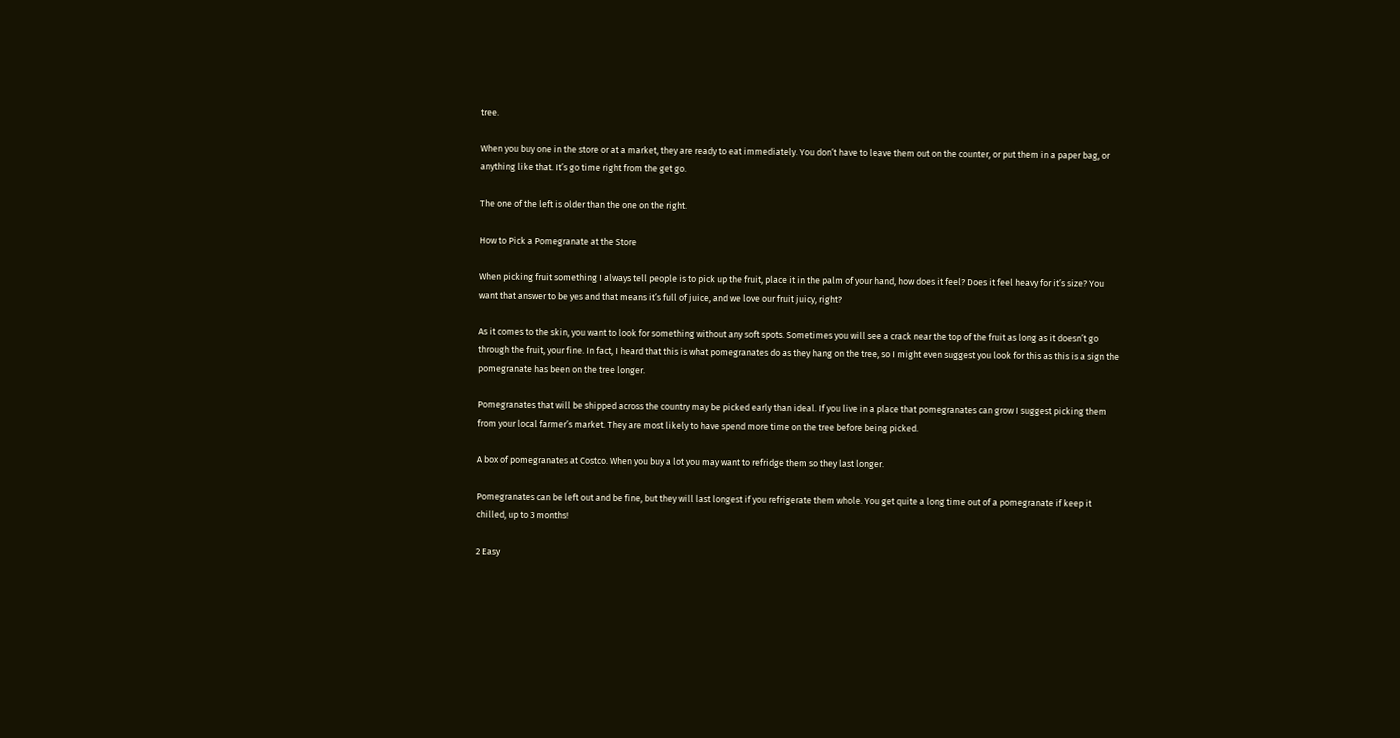tree.

When you buy one in the store or at a market, they are ready to eat immediately. You don’t have to leave them out on the counter, or put them in a paper bag, or anything like that. It’s go time right from the get go.

The one of the left is older than the one on the right.

How to Pick a Pomegranate at the Store

When picking fruit something I always tell people is to pick up the fruit, place it in the palm of your hand, how does it feel? Does it feel heavy for it’s size? You want that answer to be yes and that means it’s full of juice, and we love our fruit juicy, right?

As it comes to the skin, you want to look for something without any soft spots. Sometimes you will see a crack near the top of the fruit as long as it doesn’t go through the fruit, your fine. In fact, I heard that this is what pomegranates do as they hang on the tree, so I might even suggest you look for this as this is a sign the pomegranate has been on the tree longer.

Pomegranates that will be shipped across the country may be picked early than ideal. If you live in a place that pomegranates can grow I suggest picking them from your local farmer’s market. They are most likely to have spend more time on the tree before being picked.

A box of pomegranates at Costco. When you buy a lot you may want to refridge them so they last longer.

Pomegranates can be left out and be fine, but they will last longest if you refrigerate them whole. You get quite a long time out of a pomegranate if keep it chilled, up to 3 months!

2 Easy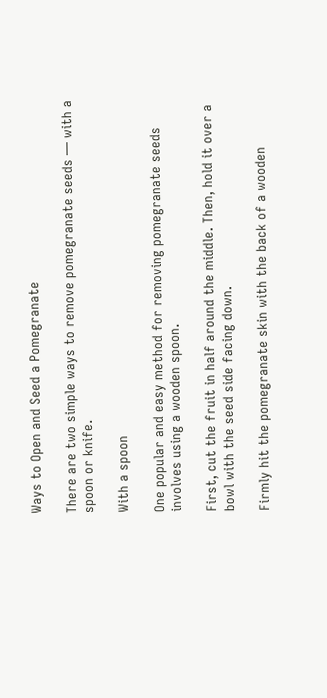Ways to Open and Seed a Pomegranate

There are two simple ways to remove pomegranate seeds — with a spoon or knife.

With a spoon

One popular and easy method for removing pomegranate seeds involves using a wooden spoon.

First, cut the fruit in half around the middle. Then, hold it over a bowl with the seed side facing down.

Firmly hit the pomegranate skin with the back of a wooden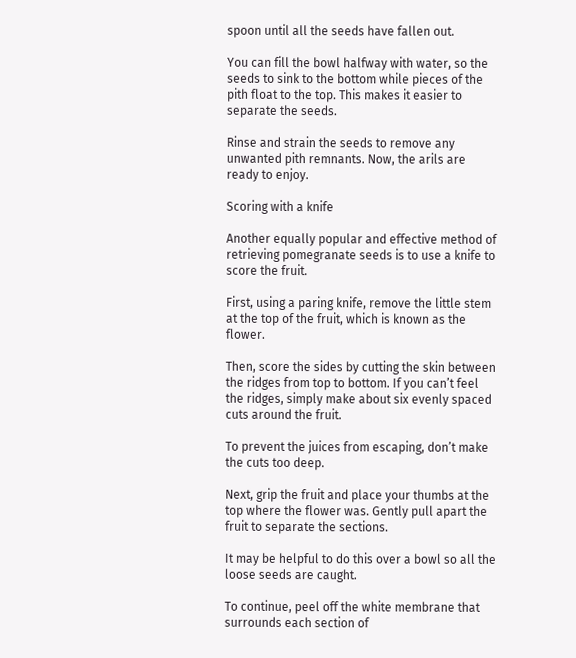spoon until all the seeds have fallen out.

You can fill the bowl halfway with water, so the seeds to sink to the bottom while pieces of the pith float to the top. This makes it easier to separate the seeds.

Rinse and strain the seeds to remove any unwanted pith remnants. Now, the arils are ready to enjoy.

Scoring with a knife

Another equally popular and effective method of retrieving pomegranate seeds is to use a knife to score the fruit.

First, using a paring knife, remove the little stem at the top of the fruit, which is known as the flower.

Then, score the sides by cutting the skin between the ridges from top to bottom. If you can’t feel the ridges, simply make about six evenly spaced cuts around the fruit.

To prevent the juices from escaping, don’t make the cuts too deep.

Next, grip the fruit and place your thumbs at the top where the flower was. Gently pull apart the fruit to separate the sections.

It may be helpful to do this over a bowl so all the loose seeds are caught.

To continue, peel off the white membrane that surrounds each section of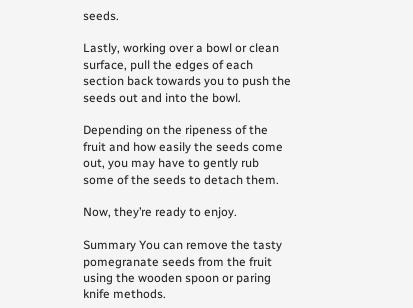seeds.

Lastly, working over a bowl or clean surface, pull the edges of each section back towards you to push the seeds out and into the bowl.

Depending on the ripeness of the fruit and how easily the seeds come out, you may have to gently rub some of the seeds to detach them.

Now, they’re ready to enjoy.

Summary You can remove the tasty pomegranate seeds from the fruit using the wooden spoon or paring knife methods.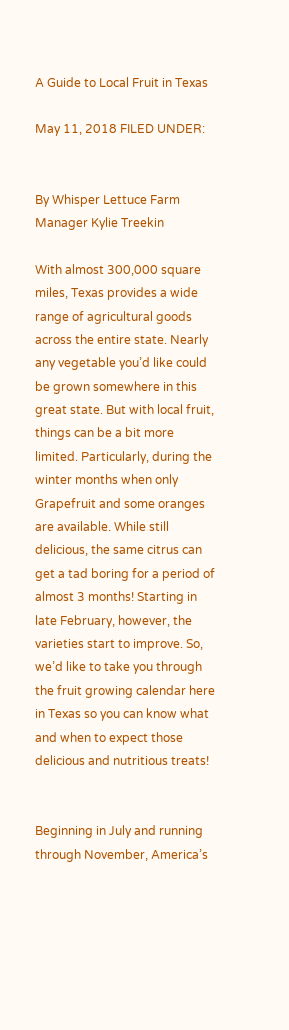A Guide to Local Fruit in Texas

May 11, 2018 FILED UNDER:


By Whisper Lettuce Farm Manager Kylie Treekin

With almost 300,000 square miles, Texas provides a wide range of agricultural goods across the entire state. Nearly any vegetable you’d like could be grown somewhere in this great state. But with local fruit, things can be a bit more limited. Particularly, during the winter months when only Grapefruit and some oranges are available. While still delicious, the same citrus can get a tad boring for a period of almost 3 months! Starting in late February, however, the varieties start to improve. So, we’d like to take you through the fruit growing calendar here in Texas so you can know what and when to expect those delicious and nutritious treats!


Beginning in July and running through November, America’s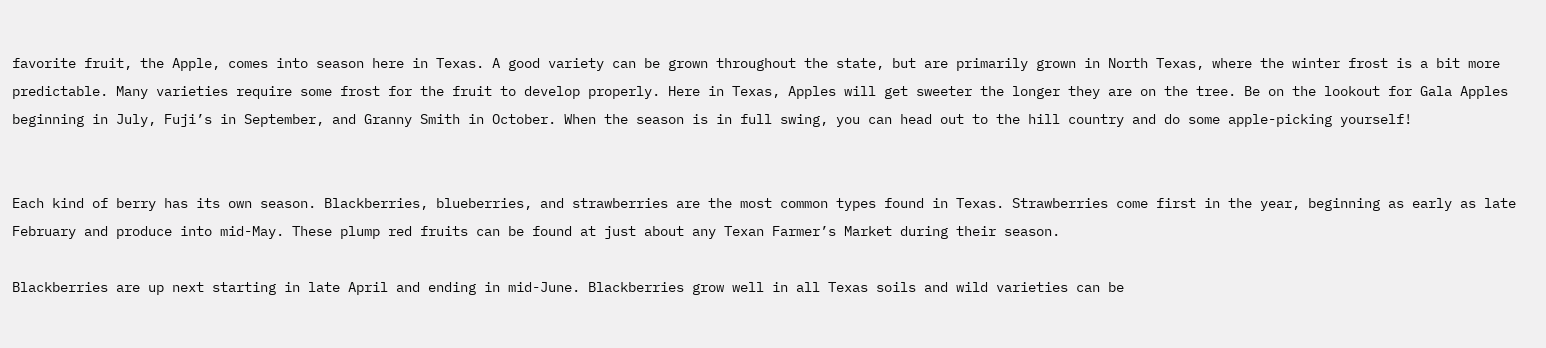favorite fruit, the Apple, comes into season here in Texas. A good variety can be grown throughout the state, but are primarily grown in North Texas, where the winter frost is a bit more predictable. Many varieties require some frost for the fruit to develop properly. Here in Texas, Apples will get sweeter the longer they are on the tree. Be on the lookout for Gala Apples beginning in July, Fuji’s in September, and Granny Smith in October. When the season is in full swing, you can head out to the hill country and do some apple-picking yourself!


Each kind of berry has its own season. Blackberries, blueberries, and strawberries are the most common types found in Texas. Strawberries come first in the year, beginning as early as late February and produce into mid-May. These plump red fruits can be found at just about any Texan Farmer’s Market during their season.

Blackberries are up next starting in late April and ending in mid-June. Blackberries grow well in all Texas soils and wild varieties can be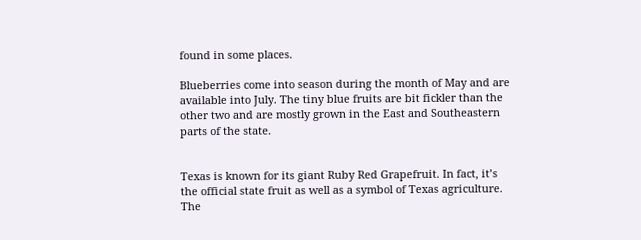found in some places.

Blueberries come into season during the month of May and are available into July. The tiny blue fruits are bit fickler than the other two and are mostly grown in the East and Southeastern parts of the state.


Texas is known for its giant Ruby Red Grapefruit. In fact, it’s the official state fruit as well as a symbol of Texas agriculture. The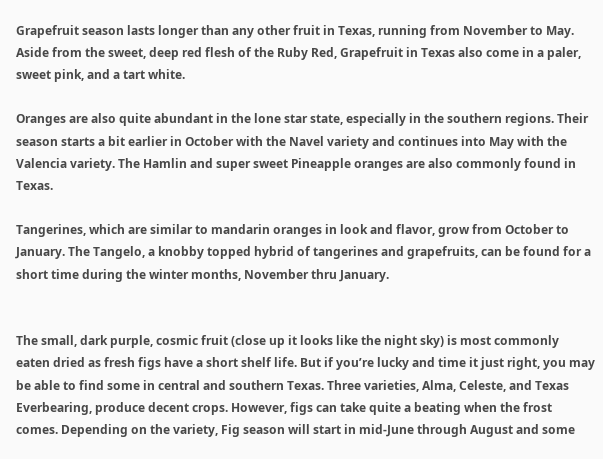Grapefruit season lasts longer than any other fruit in Texas, running from November to May. Aside from the sweet, deep red flesh of the Ruby Red, Grapefruit in Texas also come in a paler, sweet pink, and a tart white.

Oranges are also quite abundant in the lone star state, especially in the southern regions. Their season starts a bit earlier in October with the Navel variety and continues into May with the Valencia variety. The Hamlin and super sweet Pineapple oranges are also commonly found in Texas.

Tangerines, which are similar to mandarin oranges in look and flavor, grow from October to January. The Tangelo, a knobby topped hybrid of tangerines and grapefruits, can be found for a short time during the winter months, November thru January.


The small, dark purple, cosmic fruit (close up it looks like the night sky) is most commonly eaten dried as fresh figs have a short shelf life. But if you’re lucky and time it just right, you may be able to find some in central and southern Texas. Three varieties, Alma, Celeste, and Texas Everbearing, produce decent crops. However, figs can take quite a beating when the frost comes. Depending on the variety, Fig season will start in mid-June through August and some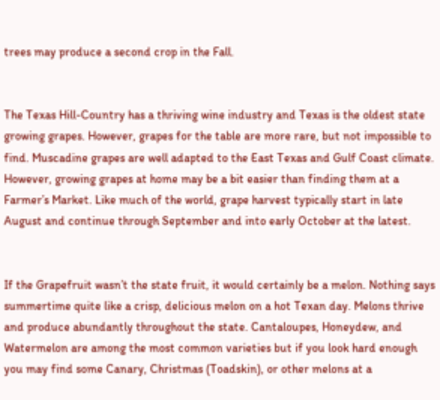trees may produce a second crop in the Fall.


The Texas Hill-Country has a thriving wine industry and Texas is the oldest state growing grapes. However, grapes for the table are more rare, but not impossible to find. Muscadine grapes are well adapted to the East Texas and Gulf Coast climate. However, growing grapes at home may be a bit easier than finding them at a Farmer’s Market. Like much of the world, grape harvest typically start in late August and continue through September and into early October at the latest.


If the Grapefruit wasn’t the state fruit, it would certainly be a melon. Nothing says summertime quite like a crisp, delicious melon on a hot Texan day. Melons thrive and produce abundantly throughout the state. Cantaloupes, Honeydew, and Watermelon are among the most common varieties but if you look hard enough you may find some Canary, Christmas (Toadskin), or other melons at a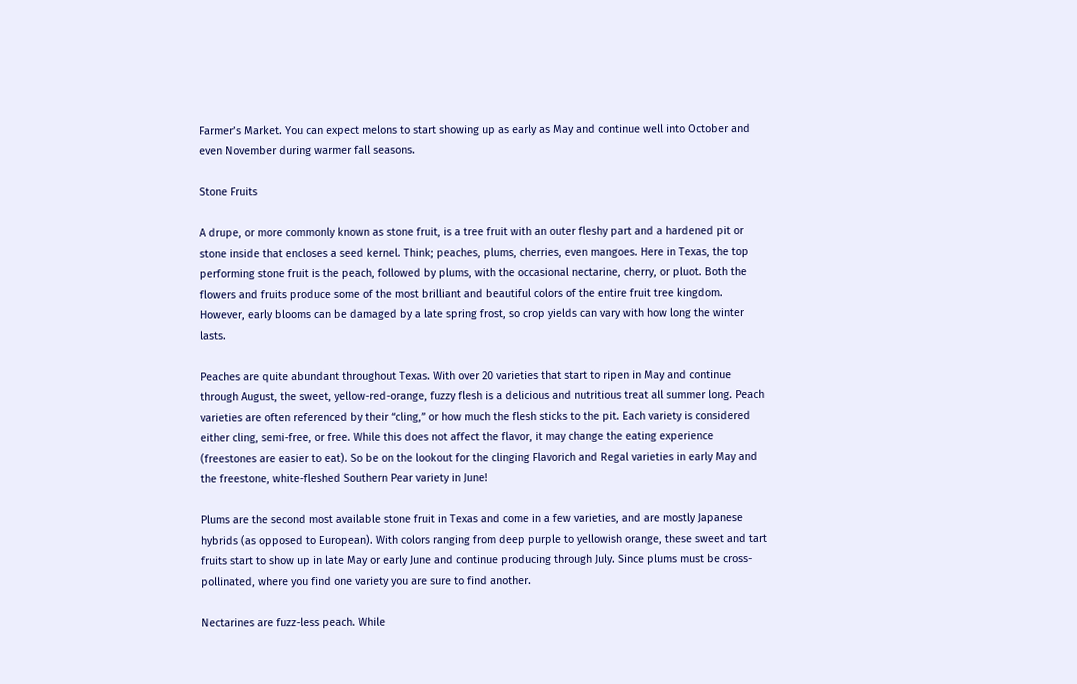Farmer’s Market. You can expect melons to start showing up as early as May and continue well into October and even November during warmer fall seasons.

Stone Fruits

A drupe, or more commonly known as stone fruit, is a tree fruit with an outer fleshy part and a hardened pit or stone inside that encloses a seed kernel. Think; peaches, plums, cherries, even mangoes. Here in Texas, the top performing stone fruit is the peach, followed by plums, with the occasional nectarine, cherry, or pluot. Both the flowers and fruits produce some of the most brilliant and beautiful colors of the entire fruit tree kingdom. However, early blooms can be damaged by a late spring frost, so crop yields can vary with how long the winter lasts.

Peaches are quite abundant throughout Texas. With over 20 varieties that start to ripen in May and continue through August, the sweet, yellow-red-orange, fuzzy flesh is a delicious and nutritious treat all summer long. Peach varieties are often referenced by their “cling,” or how much the flesh sticks to the pit. Each variety is considered either cling, semi-free, or free. While this does not affect the flavor, it may change the eating experience (freestones are easier to eat). So be on the lookout for the clinging Flavorich and Regal varieties in early May and the freestone, white-fleshed Southern Pear variety in June!

Plums are the second most available stone fruit in Texas and come in a few varieties, and are mostly Japanese hybrids (as opposed to European). With colors ranging from deep purple to yellowish orange, these sweet and tart fruits start to show up in late May or early June and continue producing through July. Since plums must be cross-pollinated, where you find one variety you are sure to find another.

Nectarines are fuzz-less peach. While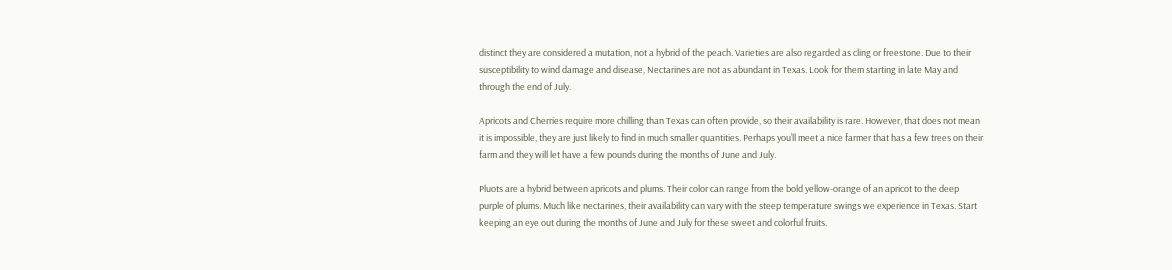distinct they are considered a mutation, not a hybrid of the peach. Varieties are also regarded as cling or freestone. Due to their susceptibility to wind damage and disease, Nectarines are not as abundant in Texas. Look for them starting in late May and through the end of July.

Apricots and Cherries require more chilling than Texas can often provide, so their availability is rare. However, that does not mean it is impossible, they are just likely to find in much smaller quantities. Perhaps you’ll meet a nice farmer that has a few trees on their farm and they will let have a few pounds during the months of June and July.

Pluots are a hybrid between apricots and plums. Their color can range from the bold yellow-orange of an apricot to the deep purple of plums. Much like nectarines, their availability can vary with the steep temperature swings we experience in Texas. Start keeping an eye out during the months of June and July for these sweet and colorful fruits.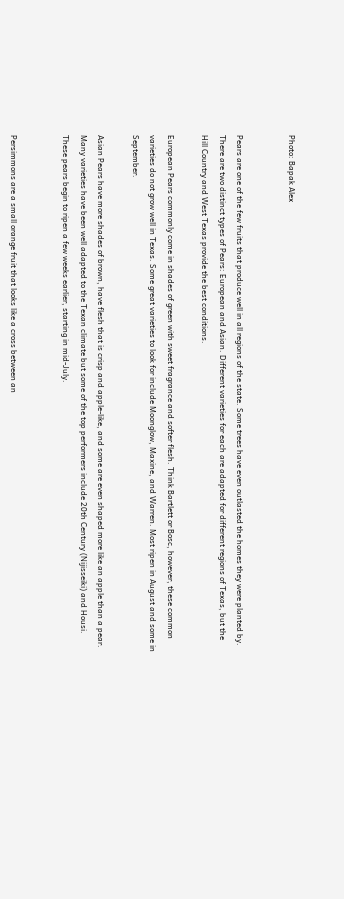Photo: Bapak Alex


Pears are one of the few fruits that produce well in all regions of the state. Some trees have even outlasted the homes they were planted by. There are two distinct types of Pears: European and Asian. Different varieties for each are adapted for different regions of Texas, but the Hill Country and West Texas provide the best conditions.

European Pears commonly come in shades of green with sweet fragrance and softer flesh. Think Bartlett or Bosc, however, these common varieties do not grow well in Texas. Some great varieties to look for include Moonglow, Maxine, and Warren. Most ripen in August and some in September.

Asian Pears have more shades of brown, have flesh that is crisp and apple-like, and some are even shaped more like an apple than a pear. Many varieties have been well adapted to the Texan climate but some of the top performers include 20th Century (Nijisseiki) and Housi. These pears begin to ripen a few weeks earlier, starting in mid-July.


Persimmons are a small orange fruit that looks like a cross between an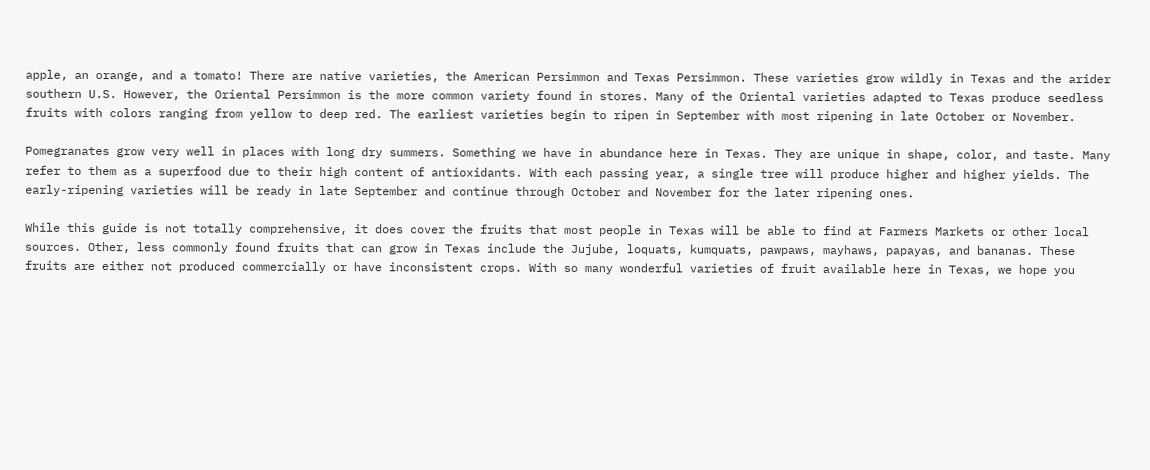apple, an orange, and a tomato! There are native varieties, the American Persimmon and Texas Persimmon. These varieties grow wildly in Texas and the arider southern U.S. However, the Oriental Persimmon is the more common variety found in stores. Many of the Oriental varieties adapted to Texas produce seedless fruits with colors ranging from yellow to deep red. The earliest varieties begin to ripen in September with most ripening in late October or November.

Pomegranates grow very well in places with long dry summers. Something we have in abundance here in Texas. They are unique in shape, color, and taste. Many refer to them as a superfood due to their high content of antioxidants. With each passing year, a single tree will produce higher and higher yields. The early-ripening varieties will be ready in late September and continue through October and November for the later ripening ones.

While this guide is not totally comprehensive, it does cover the fruits that most people in Texas will be able to find at Farmers Markets or other local sources. Other, less commonly found fruits that can grow in Texas include the Jujube, loquats, kumquats, pawpaws, mayhaws, papayas, and bananas. These fruits are either not produced commercially or have inconsistent crops. With so many wonderful varieties of fruit available here in Texas, we hope you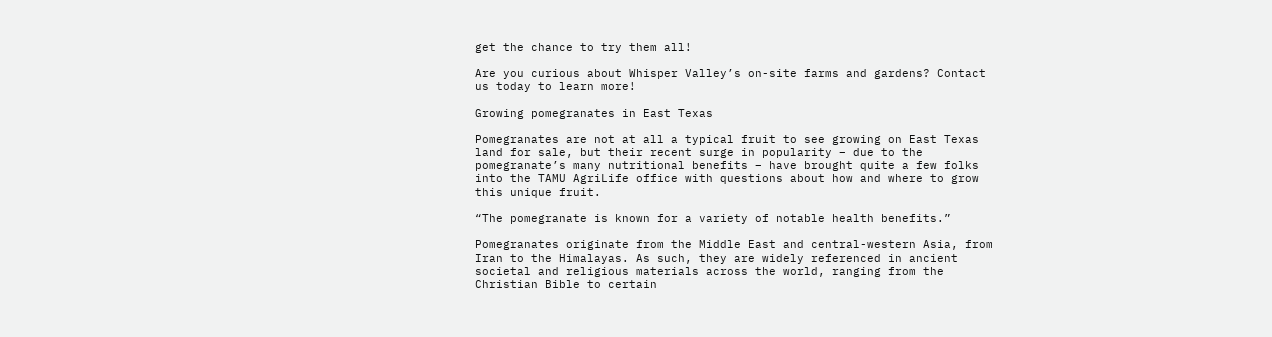get the chance to try them all!

Are you curious about Whisper Valley’s on-site farms and gardens? Contact us today to learn more!

Growing pomegranates in East Texas

Pomegranates are not at all a typical fruit to see growing on East Texas land for sale, but their recent surge in popularity – due to the pomegranate’s many nutritional benefits – have brought quite a few folks into the TAMU AgriLife office with questions about how and where to grow this unique fruit.

“The pomegranate is known for a variety of notable health benefits.”

Pomegranates originate from the Middle East and central-western Asia, from Iran to the Himalayas. As such, they are widely referenced in ancient societal and religious materials across the world, ranging from the Christian Bible to certain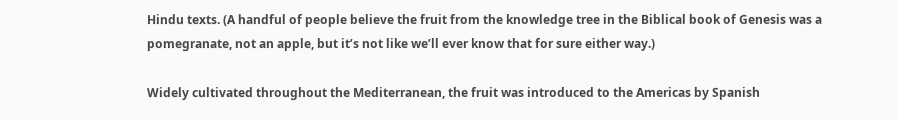Hindu texts. (A handful of people believe the fruit from the knowledge tree in the Biblical book of Genesis was a pomegranate, not an apple, but it’s not like we’ll ever know that for sure either way.)

Widely cultivated throughout the Mediterranean, the fruit was introduced to the Americas by Spanish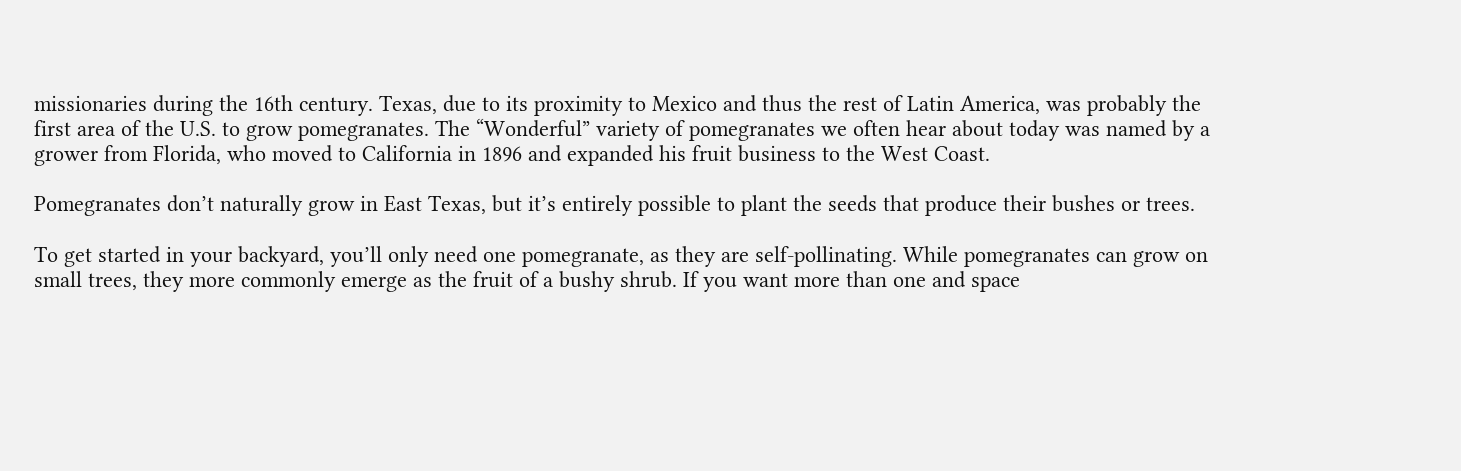missionaries during the 16th century. Texas, due to its proximity to Mexico and thus the rest of Latin America, was probably the first area of the U.S. to grow pomegranates. The “Wonderful” variety of pomegranates we often hear about today was named by a grower from Florida, who moved to California in 1896 and expanded his fruit business to the West Coast.

Pomegranates don’t naturally grow in East Texas, but it’s entirely possible to plant the seeds that produce their bushes or trees.

To get started in your backyard, you’ll only need one pomegranate, as they are self-pollinating. While pomegranates can grow on small trees, they more commonly emerge as the fruit of a bushy shrub. If you want more than one and space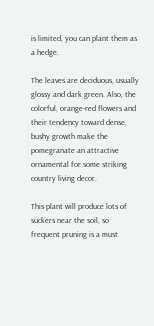is limited, you can plant them as a hedge.

The leaves are deciduous, usually glossy and dark green. Also, the colorful, orange-red flowers and their tendency toward dense, bushy growth make the pomegranate an attractive ornamental for some striking country living decor.

This plant will produce lots of suckers near the soil, so frequent pruning is a must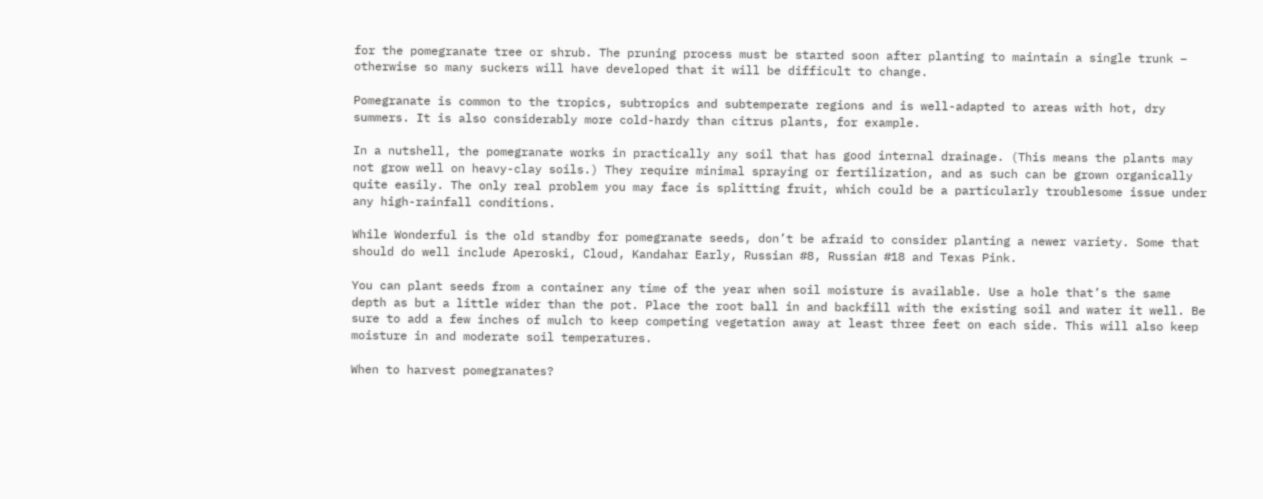for the pomegranate tree or shrub. The pruning process must be started soon after planting to maintain a single trunk – otherwise so many suckers will have developed that it will be difficult to change.

Pomegranate is common to the tropics, subtropics and subtemperate regions and is well-adapted to areas with hot, dry summers. It is also considerably more cold-hardy than citrus plants, for example.

In a nutshell, the pomegranate works in practically any soil that has good internal drainage. (This means the plants may not grow well on heavy-clay soils.) They require minimal spraying or fertilization, and as such can be grown organically quite easily. The only real problem you may face is splitting fruit, which could be a particularly troublesome issue under any high-rainfall conditions.

While Wonderful is the old standby for pomegranate seeds, don’t be afraid to consider planting a newer variety. Some that should do well include Aperoski, Cloud, Kandahar Early, Russian #8, Russian #18 and Texas Pink.

You can plant seeds from a container any time of the year when soil moisture is available. Use a hole that’s the same depth as but a little wider than the pot. Place the root ball in and backfill with the existing soil and water it well. Be sure to add a few inches of mulch to keep competing vegetation away at least three feet on each side. This will also keep moisture in and moderate soil temperatures.

When to harvest pomegranates?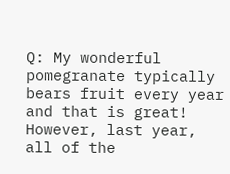Q: My wonderful pomegranate typically bears fruit every year and that is great! However, last year, all of the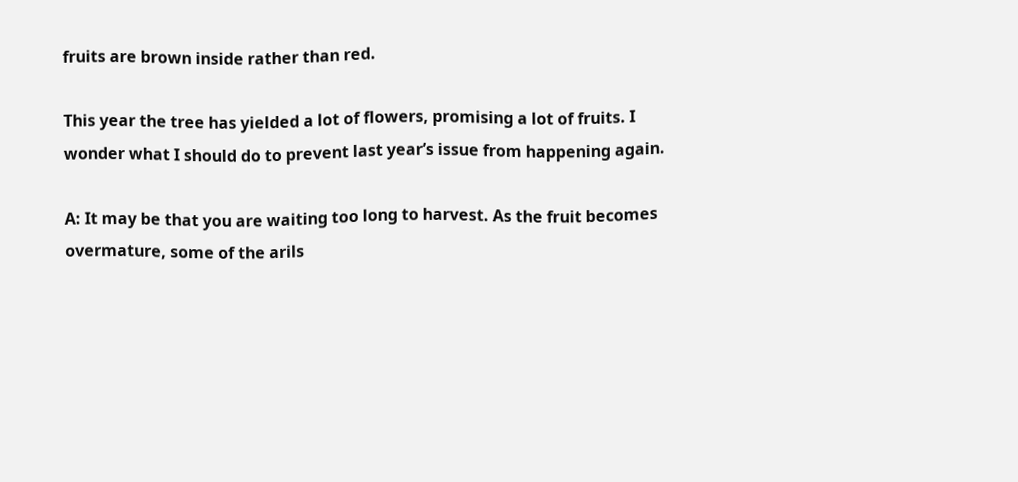fruits are brown inside rather than red.

This year the tree has yielded a lot of flowers, promising a lot of fruits. I wonder what I should do to prevent last year’s issue from happening again.

A: It may be that you are waiting too long to harvest. As the fruit becomes overmature, some of the arils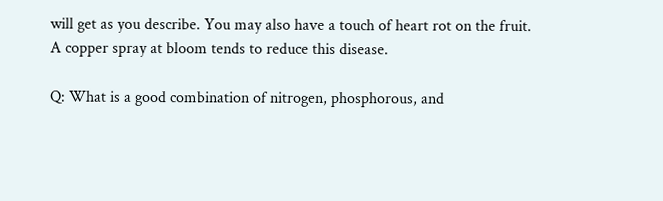will get as you describe. You may also have a touch of heart rot on the fruit. A copper spray at bloom tends to reduce this disease.

Q: What is a good combination of nitrogen, phosphorous, and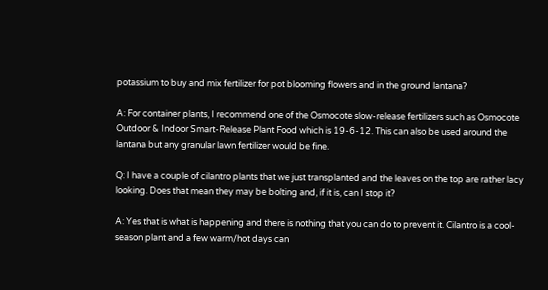potassium to buy and mix fertilizer for pot blooming flowers and in the ground lantana?

A: For container plants, I recommend one of the Osmocote slow-release fertilizers such as Osmocote Outdoor & Indoor Smart-Release Plant Food which is 19-6-12. This can also be used around the lantana but any granular lawn fertilizer would be fine.

Q: I have a couple of cilantro plants that we just transplanted and the leaves on the top are rather lacy looking. Does that mean they may be bolting and, if it is, can I stop it?

A: Yes that is what is happening and there is nothing that you can do to prevent it. Cilantro is a cool-season plant and a few warm/hot days can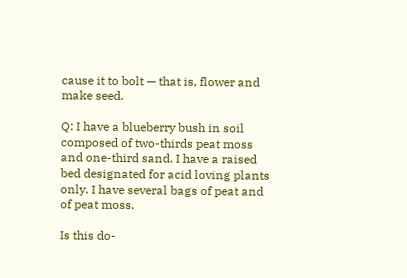cause it to bolt — that is, flower and make seed.

Q: I have a blueberry bush in soil composed of two-thirds peat moss and one-third sand. I have a raised bed designated for acid loving plants only. I have several bags of peat and of peat moss.

Is this do-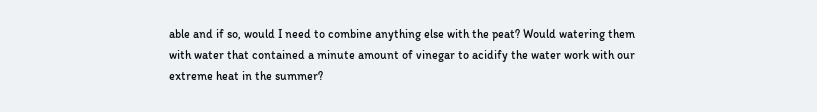able and if so, would I need to combine anything else with the peat? Would watering them with water that contained a minute amount of vinegar to acidify the water work with our extreme heat in the summer?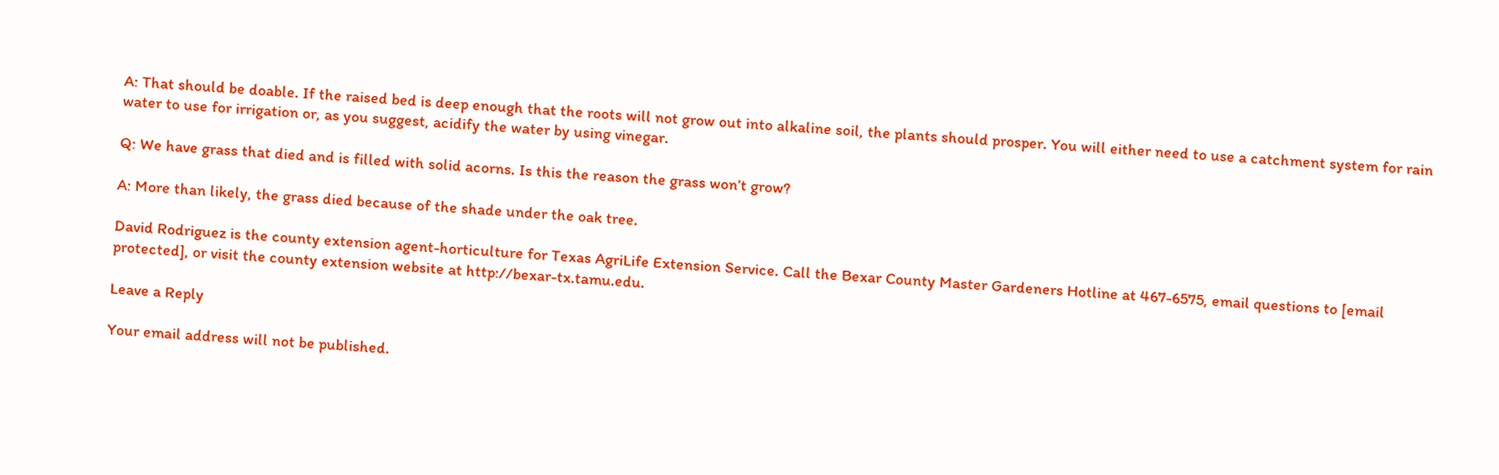A: That should be doable. If the raised bed is deep enough that the roots will not grow out into alkaline soil, the plants should prosper. You will either need to use a catchment system for rain water to use for irrigation or, as you suggest, acidify the water by using vinegar.

Q: We have grass that died and is filled with solid acorns. Is this the reason the grass won’t grow?

A: More than likely, the grass died because of the shade under the oak tree.

David Rodriguez is the county extension agent-horticulture for Texas AgriLife Extension Service. Call the Bexar County Master Gardeners Hotline at 467-6575, email questions to [email protected], or visit the county extension website at http://bexar-tx.tamu.edu.

Leave a Reply

Your email address will not be published.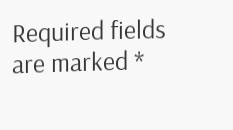Required fields are marked *